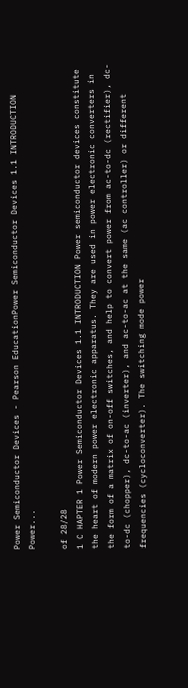Power Semiconductor Devices - Pearson EducationPower Semiconductor Devices 1.1 INTRODUCTION Power...

of 28/28
1 C HAPTER 1 Power Semiconductor Devices 1.1 INTRODUCTION Power semiconductor devices constitute the heart of modern power electronic apparatus. They are used in power electronic converters in the form of a matrix of on-off switches, and help to convert power from ac-to-dc (rectifier), dc-to-dc (chopper), dc-to-ac (inverter), and ac-to-ac at the same (ac controller) or different frequencies (cycloconverter). The switching mode power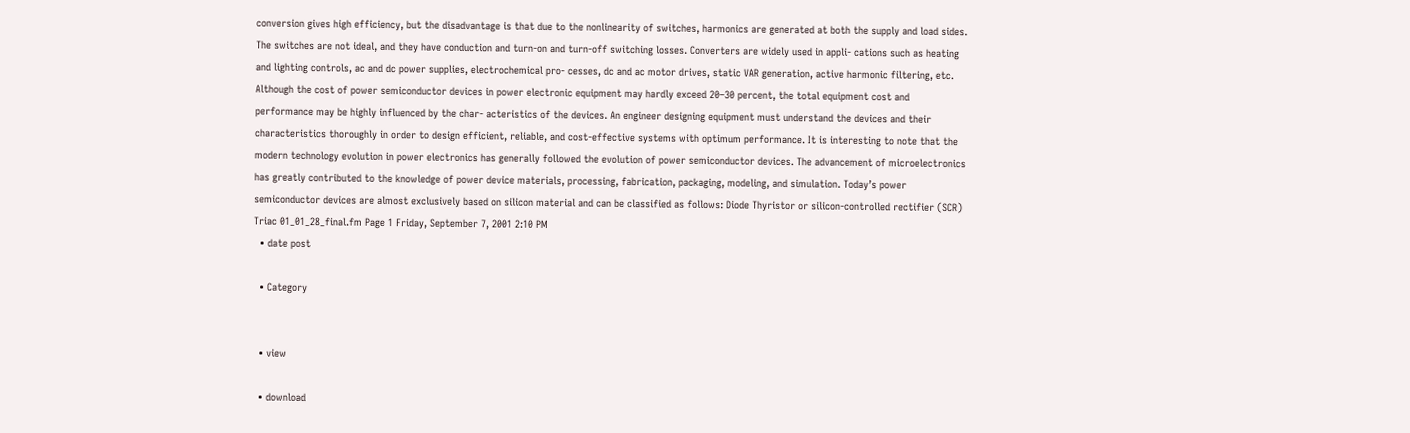conversion gives high efficiency, but the disadvantage is that due to the nonlinearity of switches, harmonics are generated at both the supply and load sides. The switches are not ideal, and they have conduction and turn-on and turn-off switching losses. Converters are widely used in appli- cations such as heating and lighting controls, ac and dc power supplies, electrochemical pro- cesses, dc and ac motor drives, static VAR generation, active harmonic filtering, etc. Although the cost of power semiconductor devices in power electronic equipment may hardly exceed 20–30 percent, the total equipment cost and performance may be highly influenced by the char- acteristics of the devices. An engineer designing equipment must understand the devices and their characteristics thoroughly in order to design efficient, reliable, and cost-effective systems with optimum performance. It is interesting to note that the modern technology evolution in power electronics has generally followed the evolution of power semiconductor devices. The advancement of microelectronics has greatly contributed to the knowledge of power device materials, processing, fabrication, packaging, modeling, and simulation. Today’s power semiconductor devices are almost exclusively based on silicon material and can be classified as follows: Diode Thyristor or silicon-controlled rectifier (SCR) Triac 01_01_28_final.fm Page 1 Friday, September 7, 2001 2:10 PM
  • date post

  • Category


  • view

  • download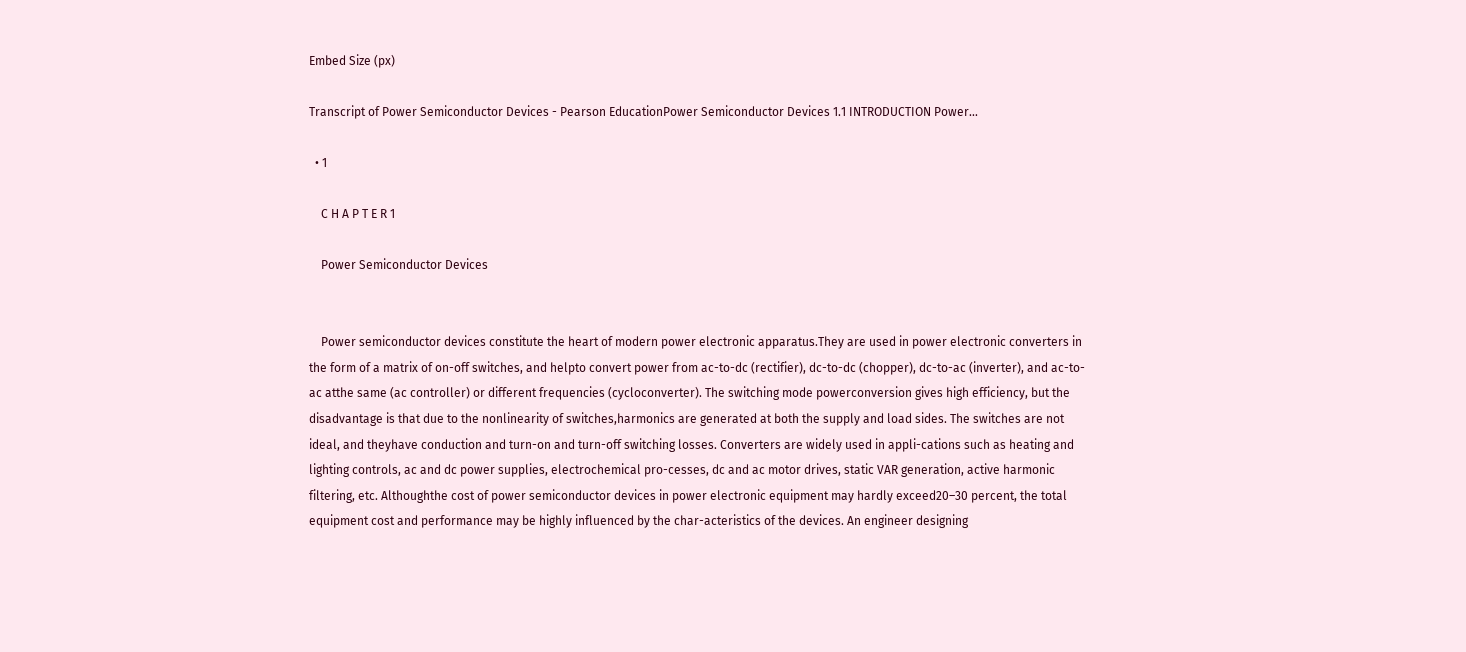Embed Size (px)

Transcript of Power Semiconductor Devices - Pearson EducationPower Semiconductor Devices 1.1 INTRODUCTION Power...

  • 1

    C H A P T E R 1

    Power Semiconductor Devices


    Power semiconductor devices constitute the heart of modern power electronic apparatus.They are used in power electronic converters in the form of a matrix of on-off switches, and helpto convert power from ac-to-dc (rectifier), dc-to-dc (chopper), dc-to-ac (inverter), and ac-to-ac atthe same (ac controller) or different frequencies (cycloconverter). The switching mode powerconversion gives high efficiency, but the disadvantage is that due to the nonlinearity of switches,harmonics are generated at both the supply and load sides. The switches are not ideal, and theyhave conduction and turn-on and turn-off switching losses. Converters are widely used in appli-cations such as heating and lighting controls, ac and dc power supplies, electrochemical pro-cesses, dc and ac motor drives, static VAR generation, active harmonic filtering, etc. Althoughthe cost of power semiconductor devices in power electronic equipment may hardly exceed20–30 percent, the total equipment cost and performance may be highly influenced by the char-acteristics of the devices. An engineer designing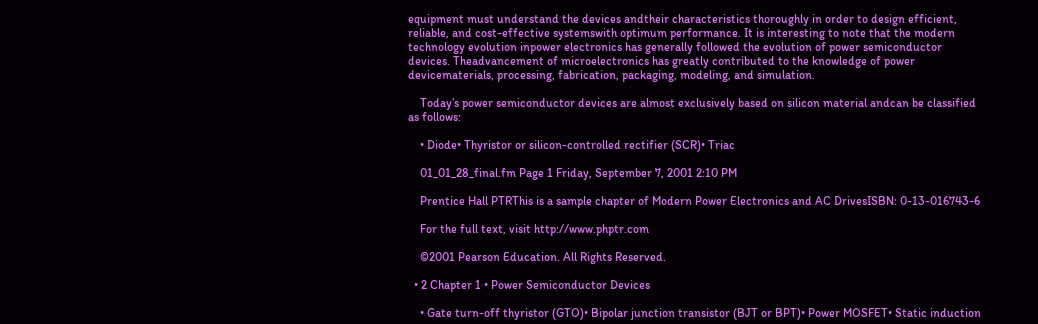equipment must understand the devices andtheir characteristics thoroughly in order to design efficient, reliable, and cost-effective systemswith optimum performance. It is interesting to note that the modern technology evolution inpower electronics has generally followed the evolution of power semiconductor devices. Theadvancement of microelectronics has greatly contributed to the knowledge of power devicematerials, processing, fabrication, packaging, modeling, and simulation.

    Today’s power semiconductor devices are almost exclusively based on silicon material andcan be classified as follows:

    • Diode• Thyristor or silicon-controlled rectifier (SCR)• Triac

    01_01_28_final.fm Page 1 Friday, September 7, 2001 2:10 PM

    Prentice Hall PTRThis is a sample chapter of Modern Power Electronics and AC DrivesISBN: 0-13-016743-6

    For the full text, visit http://www.phptr.com

    ©2001 Pearson Education. All Rights Reserved.

  • 2 Chapter 1 • Power Semiconductor Devices

    • Gate turn-off thyristor (GTO)• Bipolar junction transistor (BJT or BPT)• Power MOSFET• Static induction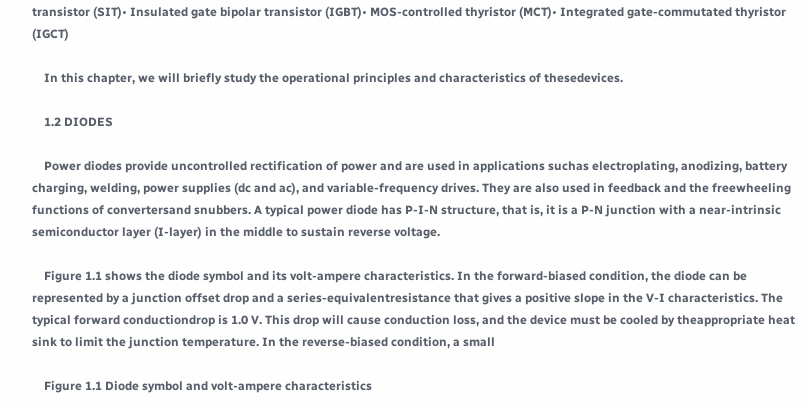transistor (SIT)• Insulated gate bipolar transistor (IGBT)• MOS-controlled thyristor (MCT)• Integrated gate-commutated thyristor (IGCT)

    In this chapter, we will briefly study the operational principles and characteristics of thesedevices.

    1.2 DIODES

    Power diodes provide uncontrolled rectification of power and are used in applications suchas electroplating, anodizing, battery charging, welding, power supplies (dc and ac), and variable-frequency drives. They are also used in feedback and the freewheeling functions of convertersand snubbers. A typical power diode has P-I-N structure, that is, it is a P-N junction with a near-intrinsic semiconductor layer (I-layer) in the middle to sustain reverse voltage.

    Figure 1.1 shows the diode symbol and its volt-ampere characteristics. In the forward-biased condition, the diode can be represented by a junction offset drop and a series-equivalentresistance that gives a positive slope in the V-I characteristics. The typical forward conductiondrop is 1.0 V. This drop will cause conduction loss, and the device must be cooled by theappropriate heat sink to limit the junction temperature. In the reverse-biased condition, a small

    Figure 1.1 Diode symbol and volt-ampere characteristics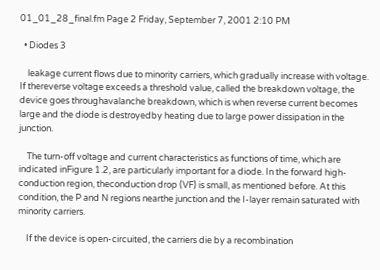01_01_28_final.fm Page 2 Friday, September 7, 2001 2:10 PM

  • Diodes 3

    leakage current flows due to minority carriers, which gradually increase with voltage. If thereverse voltage exceeds a threshold value, called the breakdown voltage, the device goes throughavalanche breakdown, which is when reverse current becomes large and the diode is destroyedby heating due to large power dissipation in the junction.

    The turn-off voltage and current characteristics as functions of time, which are indicated inFigure 1.2, are particularly important for a diode. In the forward high-conduction region, theconduction drop (VF) is small, as mentioned before. At this condition, the P and N regions nearthe junction and the I-layer remain saturated with minority carriers.

    If the device is open-circuited, the carriers die by a recombination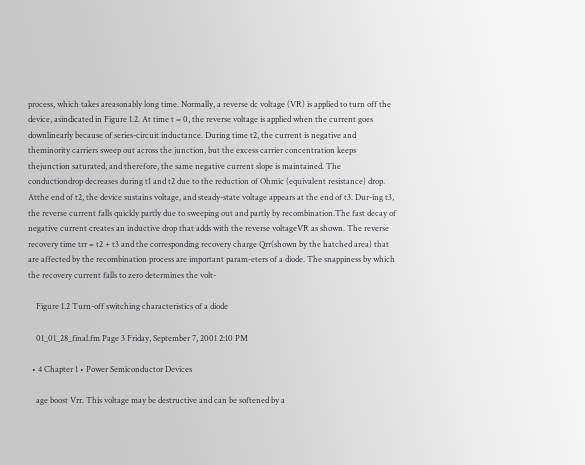process, which takes areasonably long time. Normally, a reverse dc voltage (VR) is applied to turn off the device, asindicated in Figure 1.2. At time t = 0, the reverse voltage is applied when the current goes downlinearly because of series-circuit inductance. During time t2, the current is negative and theminority carriers sweep out across the junction, but the excess carrier concentration keeps thejunction saturated, and therefore, the same negative current slope is maintained. The conductiondrop decreases during t1 and t2 due to the reduction of Ohmic (equivalent resistance) drop. Atthe end of t2, the device sustains voltage, and steady-state voltage appears at the end of t3. Dur-ing t3, the reverse current falls quickly partly due to sweeping out and partly by recombination.The fast decay of negative current creates an inductive drop that adds with the reverse voltageVR as shown. The reverse recovery time trr = t2 + t3 and the corresponding recovery charge Qrr(shown by the hatched area) that are affected by the recombination process are important param-eters of a diode. The snappiness by which the recovery current falls to zero determines the volt-

    Figure 1.2 Turn-off switching characteristics of a diode

    01_01_28_final.fm Page 3 Friday, September 7, 2001 2:10 PM

  • 4 Chapter 1 • Power Semiconductor Devices

    age boost Vrr. This voltage may be destructive and can be softened by a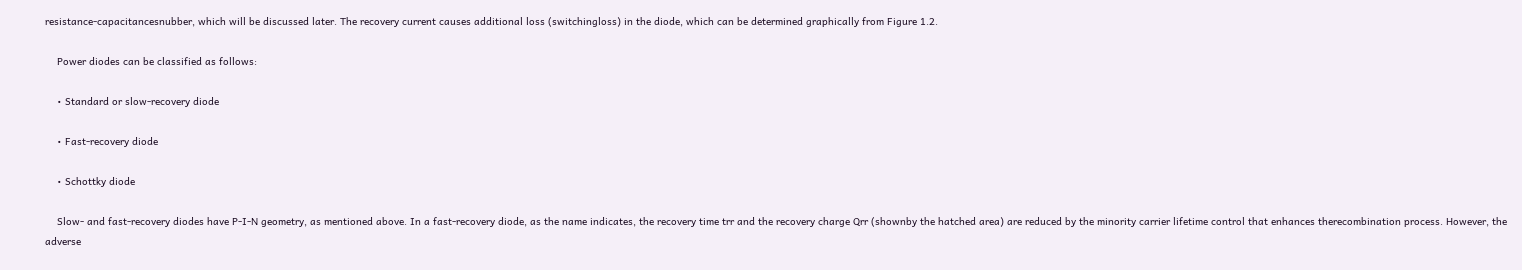resistance-capacitancesnubber, which will be discussed later. The recovery current causes additional loss (switchingloss) in the diode, which can be determined graphically from Figure 1.2.

    Power diodes can be classified as follows:

    • Standard or slow-recovery diode

    • Fast-recovery diode

    • Schottky diode

    Slow- and fast-recovery diodes have P-I-N geometry, as mentioned above. In a fast-recovery diode, as the name indicates, the recovery time trr and the recovery charge Qrr (shownby the hatched area) are reduced by the minority carrier lifetime control that enhances therecombination process. However, the adverse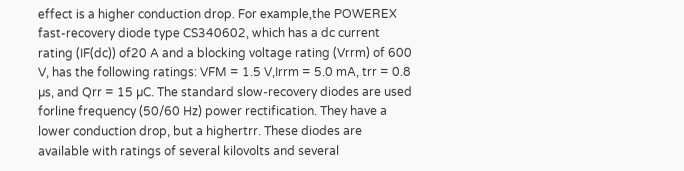effect is a higher conduction drop. For example,the POWEREX fast-recovery diode type CS340602, which has a dc current rating (IF(dc)) of20 A and a blocking voltage rating (Vrrm) of 600 V, has the following ratings: VFM = 1.5 V,Irrm = 5.0 mA, trr = 0.8 µs, and Qrr = 15 µC. The standard slow-recovery diodes are used forline frequency (50/60 Hz) power rectification. They have a lower conduction drop, but a highertrr. These diodes are available with ratings of several kilovolts and several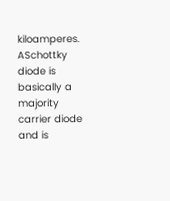kiloamperes. ASchottky diode is basically a majority carrier diode and is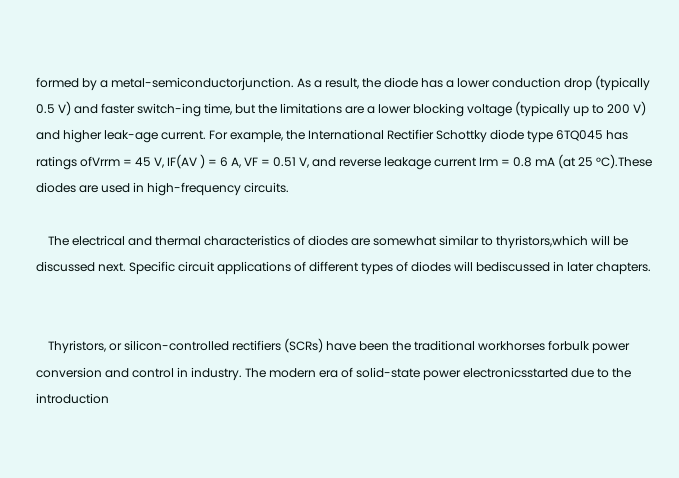formed by a metal-semiconductorjunction. As a result, the diode has a lower conduction drop (typically 0.5 V) and faster switch-ing time, but the limitations are a lower blocking voltage (typically up to 200 V) and higher leak-age current. For example, the International Rectifier Schottky diode type 6TQ045 has ratings ofVrrm = 45 V, IF(AV ) = 6 A, VF = 0.51 V, and reverse leakage current Irm = 0.8 mA (at 25 °C).These diodes are used in high-frequency circuits.

    The electrical and thermal characteristics of diodes are somewhat similar to thyristors,which will be discussed next. Specific circuit applications of different types of diodes will bediscussed in later chapters.


    Thyristors, or silicon-controlled rectifiers (SCRs) have been the traditional workhorses forbulk power conversion and control in industry. The modern era of solid-state power electronicsstarted due to the introduction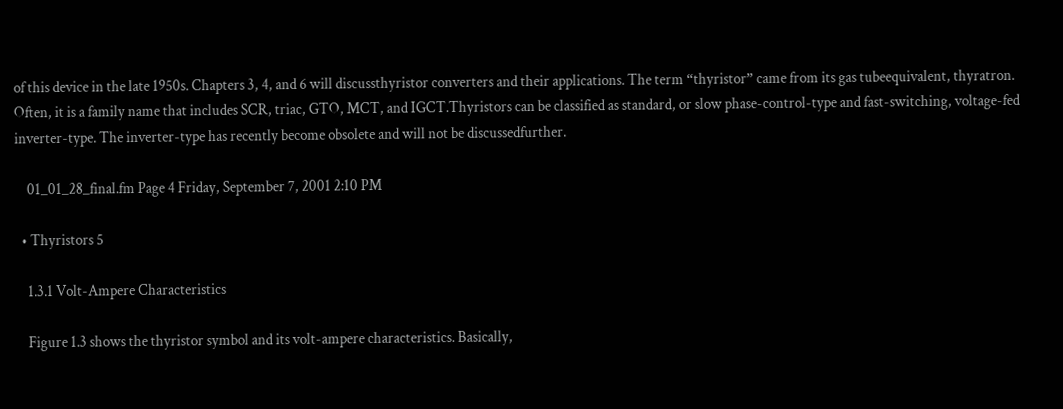of this device in the late 1950s. Chapters 3, 4, and 6 will discussthyristor converters and their applications. The term “thyristor” came from its gas tubeequivalent, thyratron. Often, it is a family name that includes SCR, triac, GTO, MCT, and IGCT.Thyristors can be classified as standard, or slow phase-control-type and fast-switching, voltage-fed inverter-type. The inverter-type has recently become obsolete and will not be discussedfurther.

    01_01_28_final.fm Page 4 Friday, September 7, 2001 2:10 PM

  • Thyristors 5

    1.3.1 Volt-Ampere Characteristics

    Figure 1.3 shows the thyristor symbol and its volt-ampere characteristics. Basically,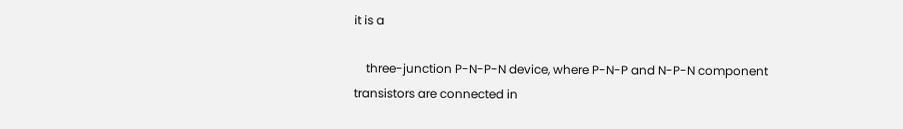it is a

    three-junction P-N-P-N device, where P-N-P and N-P-N component transistors are connected in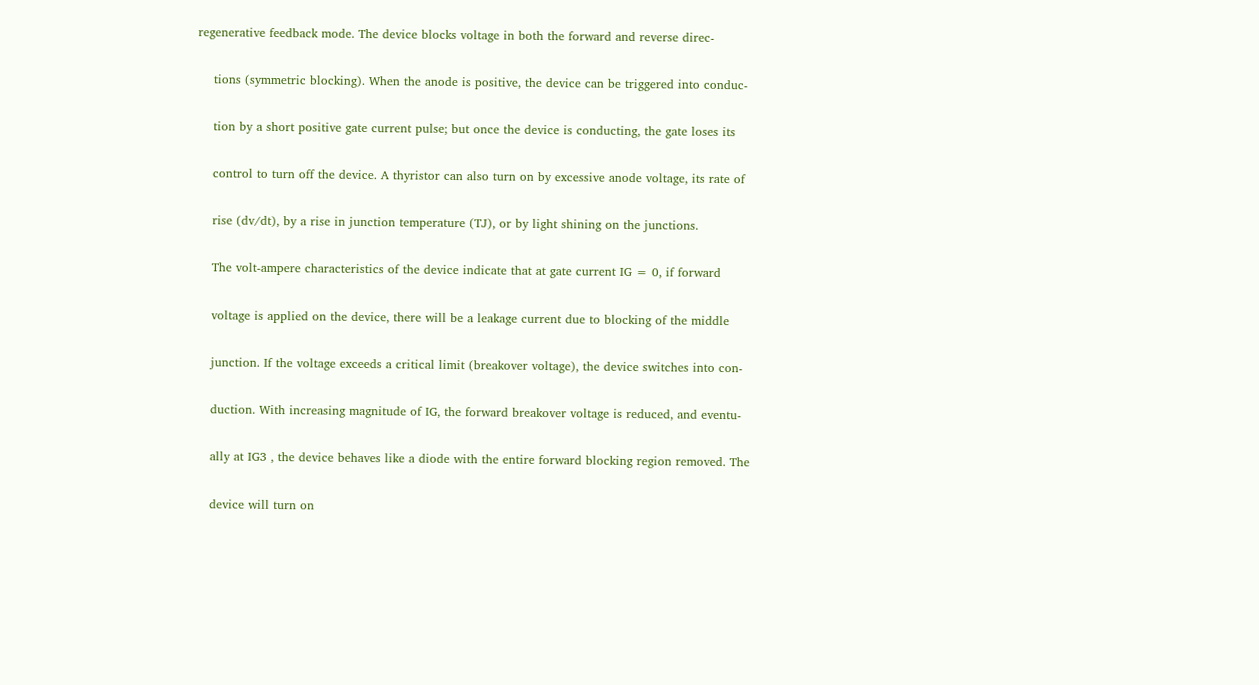regenerative feedback mode. The device blocks voltage in both the forward and reverse direc-

    tions (symmetric blocking). When the anode is positive, the device can be triggered into conduc-

    tion by a short positive gate current pulse; but once the device is conducting, the gate loses its

    control to turn off the device. A thyristor can also turn on by excessive anode voltage, its rate of

    rise (dv/dt), by a rise in junction temperature (TJ), or by light shining on the junctions.

    The volt-ampere characteristics of the device indicate that at gate current IG = 0, if forward

    voltage is applied on the device, there will be a leakage current due to blocking of the middle

    junction. If the voltage exceeds a critical limit (breakover voltage), the device switches into con-

    duction. With increasing magnitude of IG, the forward breakover voltage is reduced, and eventu-

    ally at IG3 , the device behaves like a diode with the entire forward blocking region removed. The

    device will turn on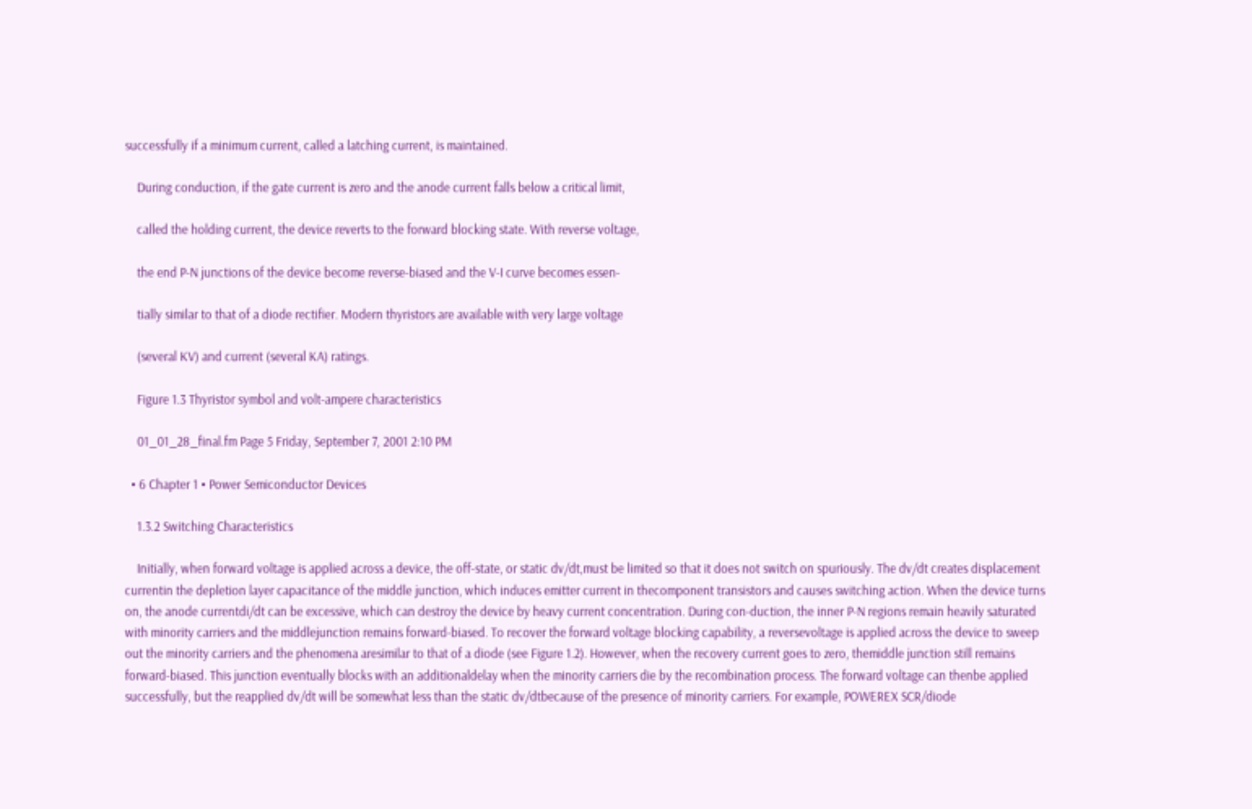successfully if a minimum current, called a latching current, is maintained.

    During conduction, if the gate current is zero and the anode current falls below a critical limit,

    called the holding current, the device reverts to the forward blocking state. With reverse voltage,

    the end P-N junctions of the device become reverse-biased and the V-I curve becomes essen-

    tially similar to that of a diode rectifier. Modern thyristors are available with very large voltage

    (several KV) and current (several KA) ratings.

    Figure 1.3 Thyristor symbol and volt-ampere characteristics

    01_01_28_final.fm Page 5 Friday, September 7, 2001 2:10 PM

  • 6 Chapter 1 • Power Semiconductor Devices

    1.3.2 Switching Characteristics

    Initially, when forward voltage is applied across a device, the off-state, or static dv/dt,must be limited so that it does not switch on spuriously. The dv/dt creates displacement currentin the depletion layer capacitance of the middle junction, which induces emitter current in thecomponent transistors and causes switching action. When the device turns on, the anode currentdi/dt can be excessive, which can destroy the device by heavy current concentration. During con-duction, the inner P-N regions remain heavily saturated with minority carriers and the middlejunction remains forward-biased. To recover the forward voltage blocking capability, a reversevoltage is applied across the device to sweep out the minority carriers and the phenomena aresimilar to that of a diode (see Figure 1.2). However, when the recovery current goes to zero, themiddle junction still remains forward-biased. This junction eventually blocks with an additionaldelay when the minority carriers die by the recombination process. The forward voltage can thenbe applied successfully, but the reapplied dv/dt will be somewhat less than the static dv/dtbecause of the presence of minority carriers. For example, POWEREX SCR/diode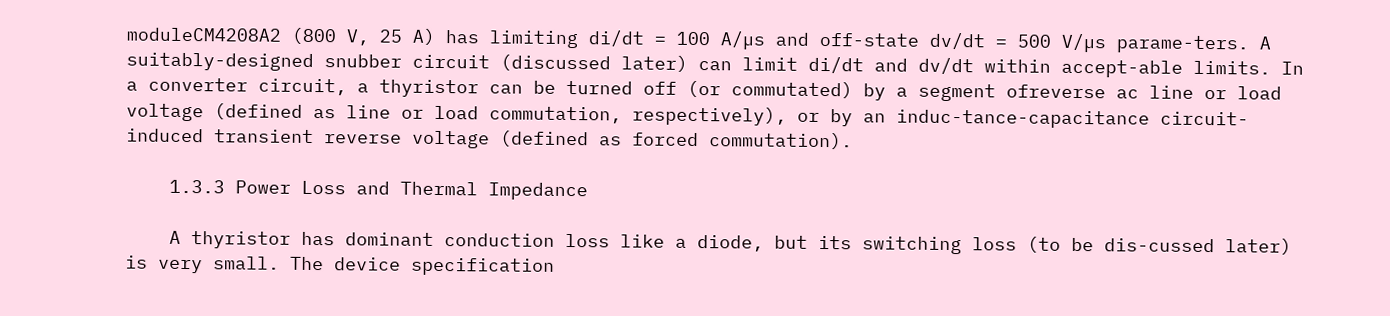moduleCM4208A2 (800 V, 25 A) has limiting di/dt = 100 A/µs and off-state dv/dt = 500 V/µs parame-ters. A suitably-designed snubber circuit (discussed later) can limit di/dt and dv/dt within accept-able limits. In a converter circuit, a thyristor can be turned off (or commutated) by a segment ofreverse ac line or load voltage (defined as line or load commutation, respectively), or by an induc-tance-capacitance circuit-induced transient reverse voltage (defined as forced commutation).

    1.3.3 Power Loss and Thermal Impedance

    A thyristor has dominant conduction loss like a diode, but its switching loss (to be dis-cussed later) is very small. The device specification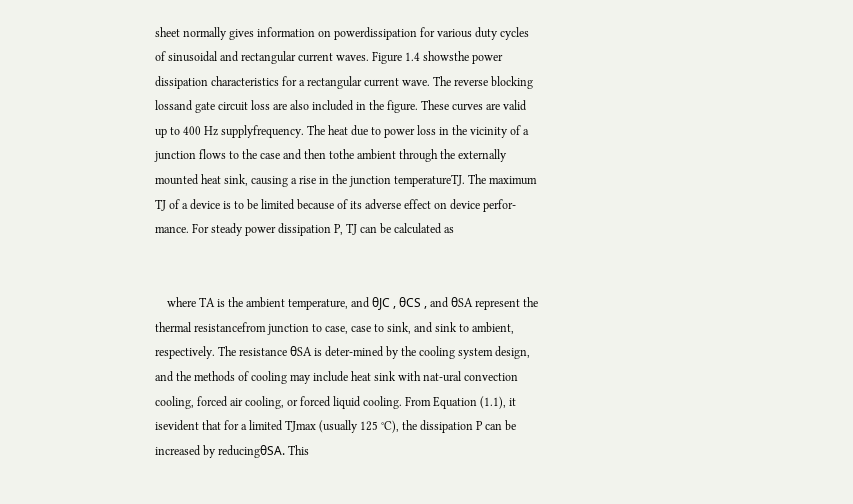sheet normally gives information on powerdissipation for various duty cycles of sinusoidal and rectangular current waves. Figure 1.4 showsthe power dissipation characteristics for a rectangular current wave. The reverse blocking lossand gate circuit loss are also included in the figure. These curves are valid up to 400 Hz supplyfrequency. The heat due to power loss in the vicinity of a junction flows to the case and then tothe ambient through the externally mounted heat sink, causing a rise in the junction temperatureTJ. The maximum TJ of a device is to be limited because of its adverse effect on device perfor-mance. For steady power dissipation P, TJ can be calculated as


    where TA is the ambient temperature, and θJC , θCS , and θSA represent the thermal resistancefrom junction to case, case to sink, and sink to ambient, respectively. The resistance θSA is deter-mined by the cooling system design, and the methods of cooling may include heat sink with nat-ural convection cooling, forced air cooling, or forced liquid cooling. From Equation (1.1), it isevident that for a limited TJmax (usually 125 °C), the dissipation P can be increased by reducingθSA. This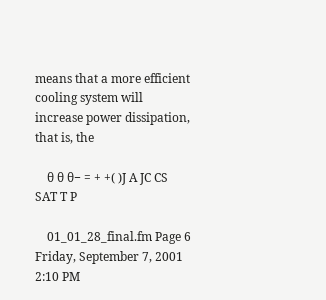means that a more efficient cooling system will increase power dissipation, that is, the

    θ θ θ− = + +( )J A JC CS SAT T P

    01_01_28_final.fm Page 6 Friday, September 7, 2001 2:10 PM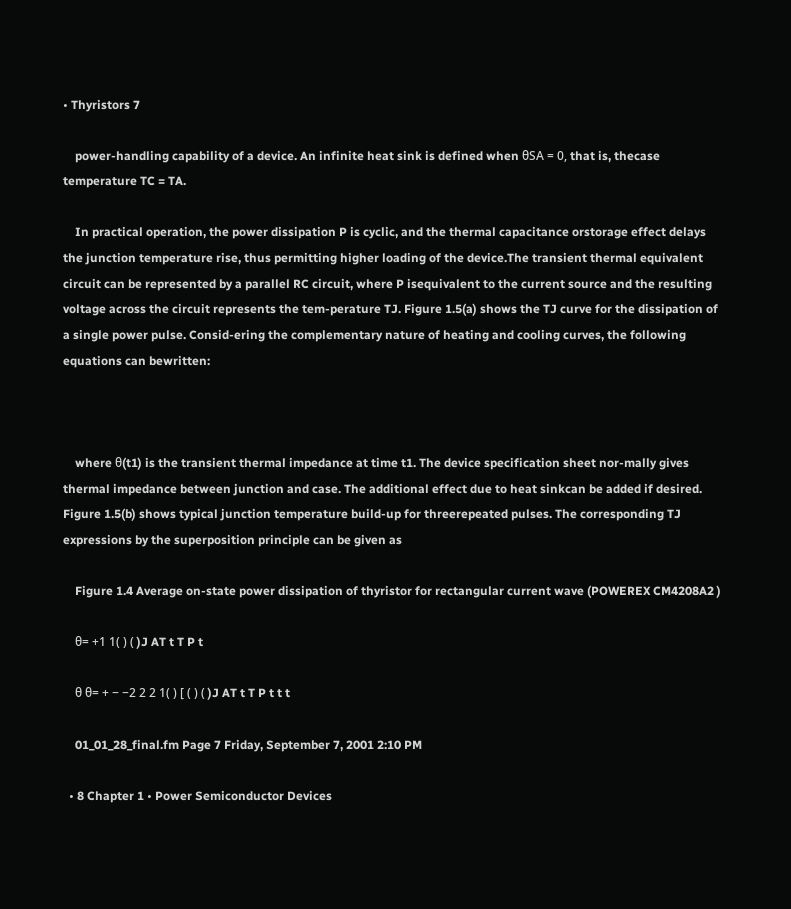• Thyristors 7

    power-handling capability of a device. An infinite heat sink is defined when θSA = 0, that is, thecase temperature TC = TA.

    In practical operation, the power dissipation P is cyclic, and the thermal capacitance orstorage effect delays the junction temperature rise, thus permitting higher loading of the device.The transient thermal equivalent circuit can be represented by a parallel RC circuit, where P isequivalent to the current source and the resulting voltage across the circuit represents the tem-perature TJ. Figure 1.5(a) shows the TJ curve for the dissipation of a single power pulse. Consid-ering the complementary nature of heating and cooling curves, the following equations can bewritten:



    where θ(t1) is the transient thermal impedance at time t1. The device specification sheet nor-mally gives thermal impedance between junction and case. The additional effect due to heat sinkcan be added if desired. Figure 1.5(b) shows typical junction temperature build-up for threerepeated pulses. The corresponding TJ expressions by the superposition principle can be given as

    Figure 1.4 Average on-state power dissipation of thyristor for rectangular current wave (POWEREX CM4208A2 )

    θ= +1 1( ) ( )J AT t T P t

    θ θ= + − −2 2 2 1( ) [ ( ) ( )J AT t T P t t t

    01_01_28_final.fm Page 7 Friday, September 7, 2001 2:10 PM

  • 8 Chapter 1 • Power Semiconductor Devices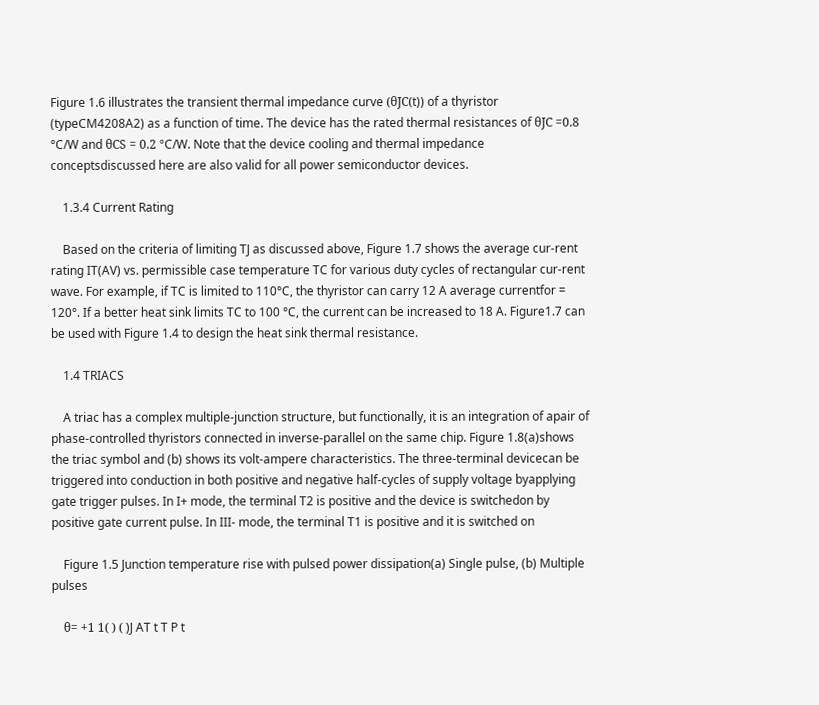Figure 1.6 illustrates the transient thermal impedance curve (θJC(t)) of a thyristor (typeCM4208A2) as a function of time. The device has the rated thermal resistances of θJC =0.8 °C/W and θCS = 0.2 °C/W. Note that the device cooling and thermal impedance conceptsdiscussed here are also valid for all power semiconductor devices.

    1.3.4 Current Rating

    Based on the criteria of limiting TJ as discussed above, Figure 1.7 shows the average cur-rent rating IT(AV) vs. permissible case temperature TC for various duty cycles of rectangular cur-rent wave. For example, if TC is limited to 110°C, the thyristor can carry 12 A average currentfor = 120°. If a better heat sink limits TC to 100 °C, the current can be increased to 18 A. Figure1.7 can be used with Figure 1.4 to design the heat sink thermal resistance.

    1.4 TRIACS

    A triac has a complex multiple-junction structure, but functionally, it is an integration of apair of phase-controlled thyristors connected in inverse-parallel on the same chip. Figure 1.8(a)shows the triac symbol and (b) shows its volt-ampere characteristics. The three-terminal devicecan be triggered into conduction in both positive and negative half-cycles of supply voltage byapplying gate trigger pulses. In I+ mode, the terminal T2 is positive and the device is switchedon by positive gate current pulse. In III- mode, the terminal T1 is positive and it is switched on

    Figure 1.5 Junction temperature rise with pulsed power dissipation(a) Single pulse, (b) Multiple pulses

    θ= +1 1( ) ( )J AT t T P t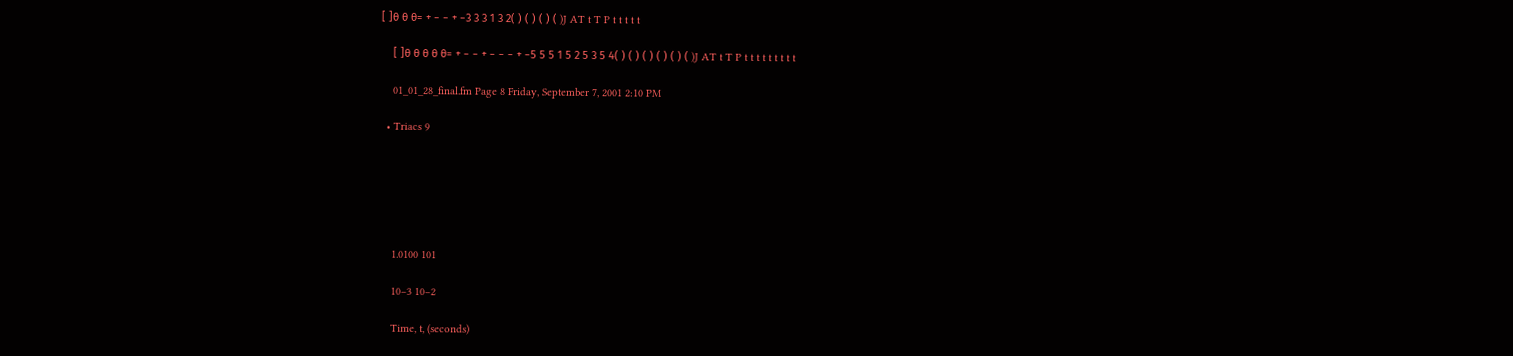[ ]θ θ θ= + − − + −3 3 3 1 3 2( ) ( ) ( ) ( )J AT t T P t t t t t

    [ ]θ θ θ θ θ= + − − + − − − + −5 5 5 1 5 2 5 3 5 4( ) ( ) ( ) ( ) ( ) ( )J AT t T P t t t t t t t t t

    01_01_28_final.fm Page 8 Friday, September 7, 2001 2:10 PM

  • Triacs 9






    1.0100 101

    10–3 10–2

    Time, t, (seconds)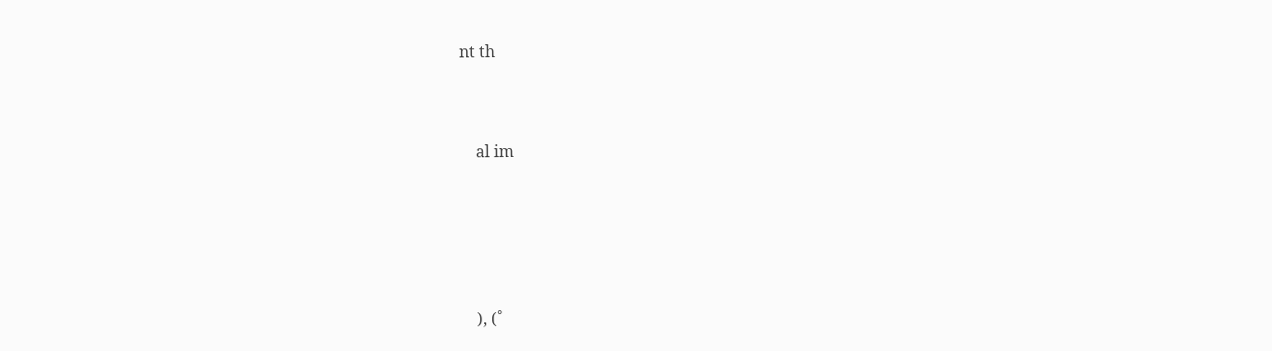nt th


    al im




    ), (˚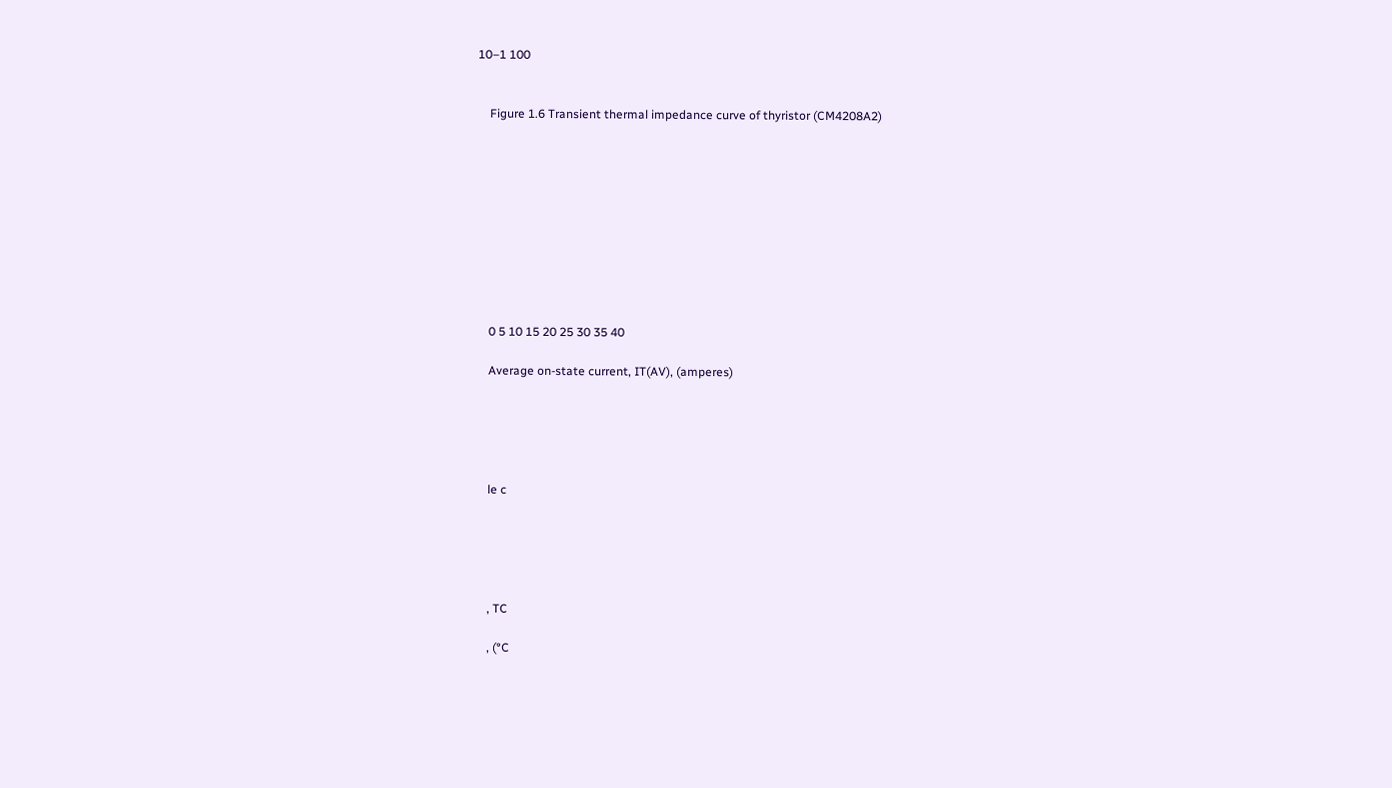10–1 100


    Figure 1.6 Transient thermal impedance curve of thyristor (CM4208A2)










    0 5 10 15 20 25 30 35 40

    Average on-state current, IT(AV), (amperes)





    le c





    , TC

    , (°C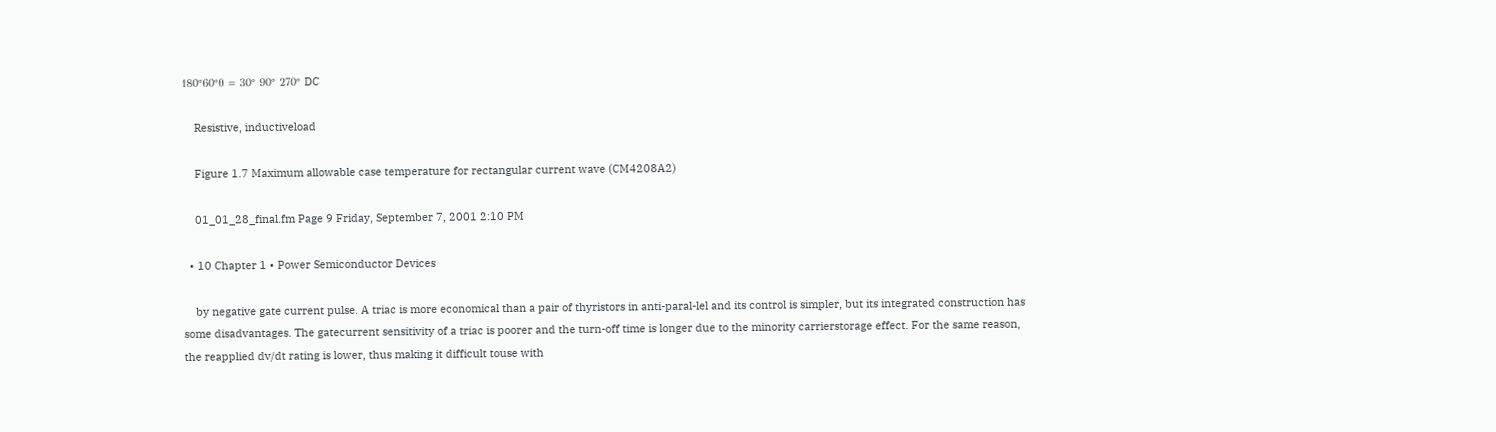180°60°θ = 30° 90° 270° DC

    Resistive, inductiveload

    Figure 1.7 Maximum allowable case temperature for rectangular current wave (CM4208A2)

    01_01_28_final.fm Page 9 Friday, September 7, 2001 2:10 PM

  • 10 Chapter 1 • Power Semiconductor Devices

    by negative gate current pulse. A triac is more economical than a pair of thyristors in anti-paral-lel and its control is simpler, but its integrated construction has some disadvantages. The gatecurrent sensitivity of a triac is poorer and the turn-off time is longer due to the minority carrierstorage effect. For the same reason, the reapplied dv/dt rating is lower, thus making it difficult touse with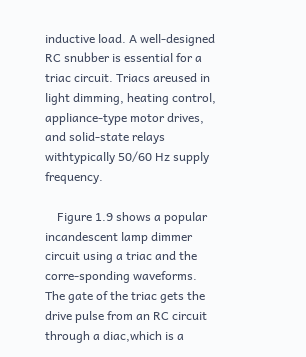inductive load. A well-designed RC snubber is essential for a triac circuit. Triacs areused in light dimming, heating control, appliance-type motor drives, and solid-state relays withtypically 50/60 Hz supply frequency.

    Figure 1.9 shows a popular incandescent lamp dimmer circuit using a triac and the corre-sponding waveforms. The gate of the triac gets the drive pulse from an RC circuit through a diac,which is a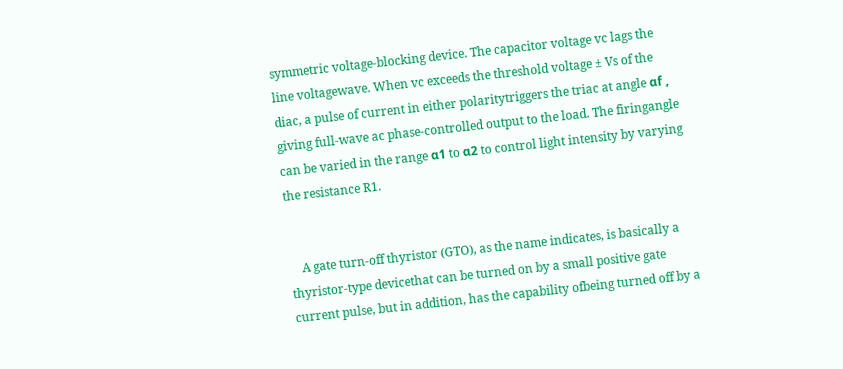symmetric voltage-blocking device. The capacitor voltage vc lags the line voltagewave. When vc exceeds the threshold voltage ± Vs of the diac, a pulse of current in either polaritytriggers the triac at angle αf , giving full-wave ac phase-controlled output to the load. The firingangle can be varied in the range α1 to α2 to control light intensity by varying the resistance R1.


    A gate turn-off thyristor (GTO), as the name indicates, is basically a thyristor-type devicethat can be turned on by a small positive gate current pulse, but in addition, has the capability ofbeing turned off by a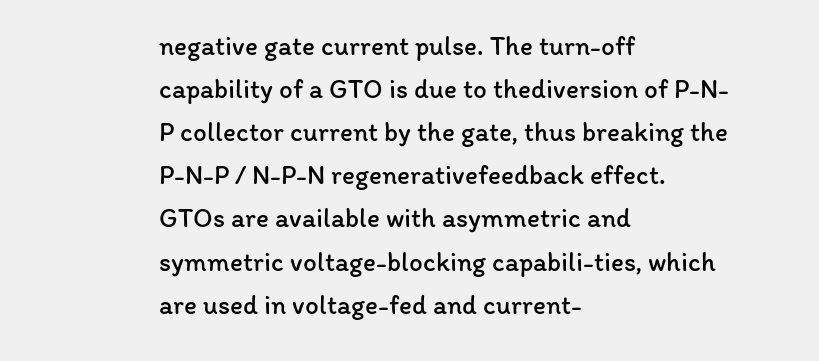negative gate current pulse. The turn-off capability of a GTO is due to thediversion of P-N-P collector current by the gate, thus breaking the P-N-P / N-P-N regenerativefeedback effect. GTOs are available with asymmetric and symmetric voltage-blocking capabili-ties, which are used in voltage-fed and current-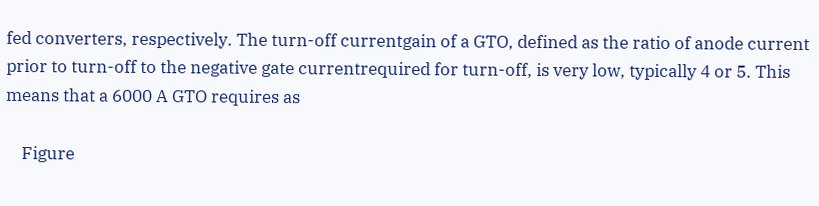fed converters, respectively. The turn-off currentgain of a GTO, defined as the ratio of anode current prior to turn-off to the negative gate currentrequired for turn-off, is very low, typically 4 or 5. This means that a 6000 A GTO requires as

    Figure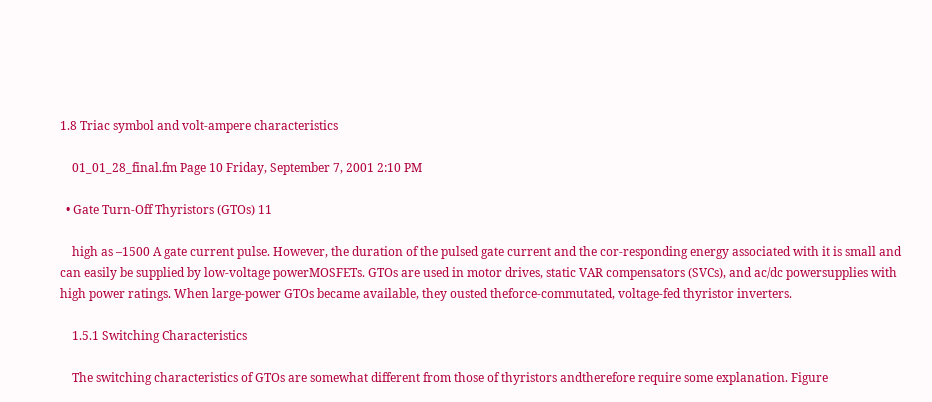1.8 Triac symbol and volt-ampere characteristics

    01_01_28_final.fm Page 10 Friday, September 7, 2001 2:10 PM

  • Gate Turn-Off Thyristors (GTOs) 11

    high as –1500 A gate current pulse. However, the duration of the pulsed gate current and the cor-responding energy associated with it is small and can easily be supplied by low-voltage powerMOSFETs. GTOs are used in motor drives, static VAR compensators (SVCs), and ac/dc powersupplies with high power ratings. When large-power GTOs became available, they ousted theforce-commutated, voltage-fed thyristor inverters.

    1.5.1 Switching Characteristics

    The switching characteristics of GTOs are somewhat different from those of thyristors andtherefore require some explanation. Figure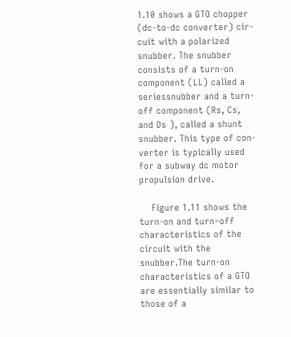1.10 shows a GTO chopper (dc-to-dc converter) cir-cuit with a polarized snubber. The snubber consists of a turn-on component (LL) called a seriessnubber and a turn-off component (Rs, Cs, and Ds ), called a shunt snubber. This type of con-verter is typically used for a subway dc motor propulsion drive.

    Figure 1.11 shows the turn-on and turn–off characteristics of the circuit with the snubber.The turn-on characteristics of a GTO are essentially similar to those of a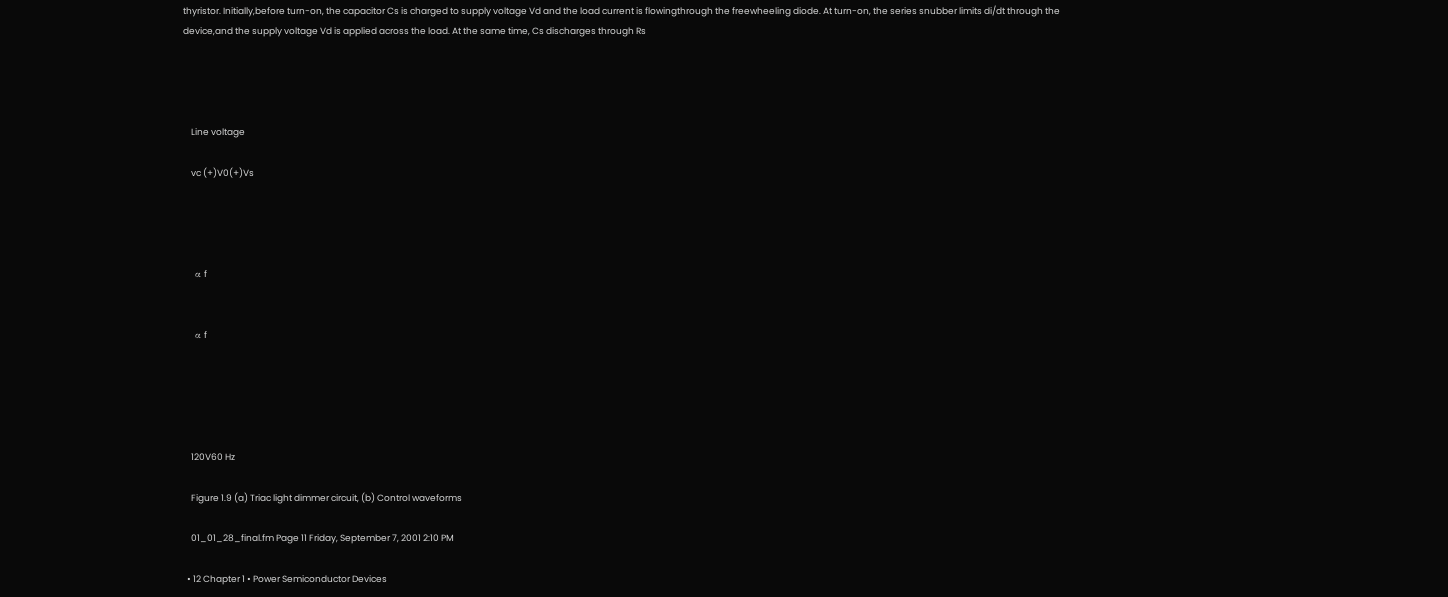thyristor. Initially,before turn-on, the capacitor Cs is charged to supply voltage Vd and the load current is flowingthrough the freewheeling diode. At turn-on, the series snubber limits di/dt through the device,and the supply voltage Vd is applied across the load. At the same time, Cs discharges through Rs




    Line voltage

    vc (+)V0(+)Vs




    α f


    α f





    120V60 Hz

    Figure 1.9 (a) Triac light dimmer circuit, (b) Control waveforms

    01_01_28_final.fm Page 11 Friday, September 7, 2001 2:10 PM

  • 12 Chapter 1 • Power Semiconductor Devices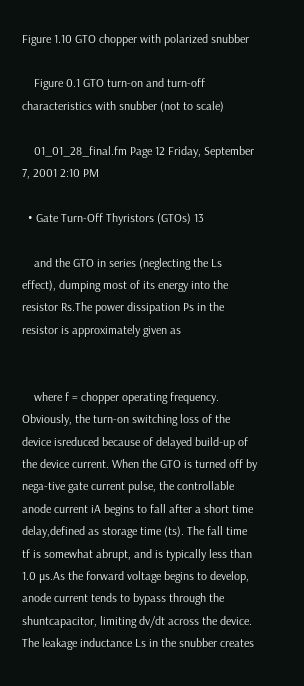Figure 1.10 GTO chopper with polarized snubber

    Figure 0.1 GTO turn-on and turn-off characteristics with snubber (not to scale)

    01_01_28_final.fm Page 12 Friday, September 7, 2001 2:10 PM

  • Gate Turn-Off Thyristors (GTOs) 13

    and the GTO in series (neglecting the Ls effect), dumping most of its energy into the resistor Rs.The power dissipation Ps in the resistor is approximately given as


    where f = chopper operating frequency. Obviously, the turn-on switching loss of the device isreduced because of delayed build-up of the device current. When the GTO is turned off by nega-tive gate current pulse, the controllable anode current iA begins to fall after a short time delay,defined as storage time (ts). The fall time tf is somewhat abrupt, and is typically less than 1.0 µs.As the forward voltage begins to develop, anode current tends to bypass through the shuntcapacitor, limiting dv/dt across the device. The leakage inductance Ls in the snubber creates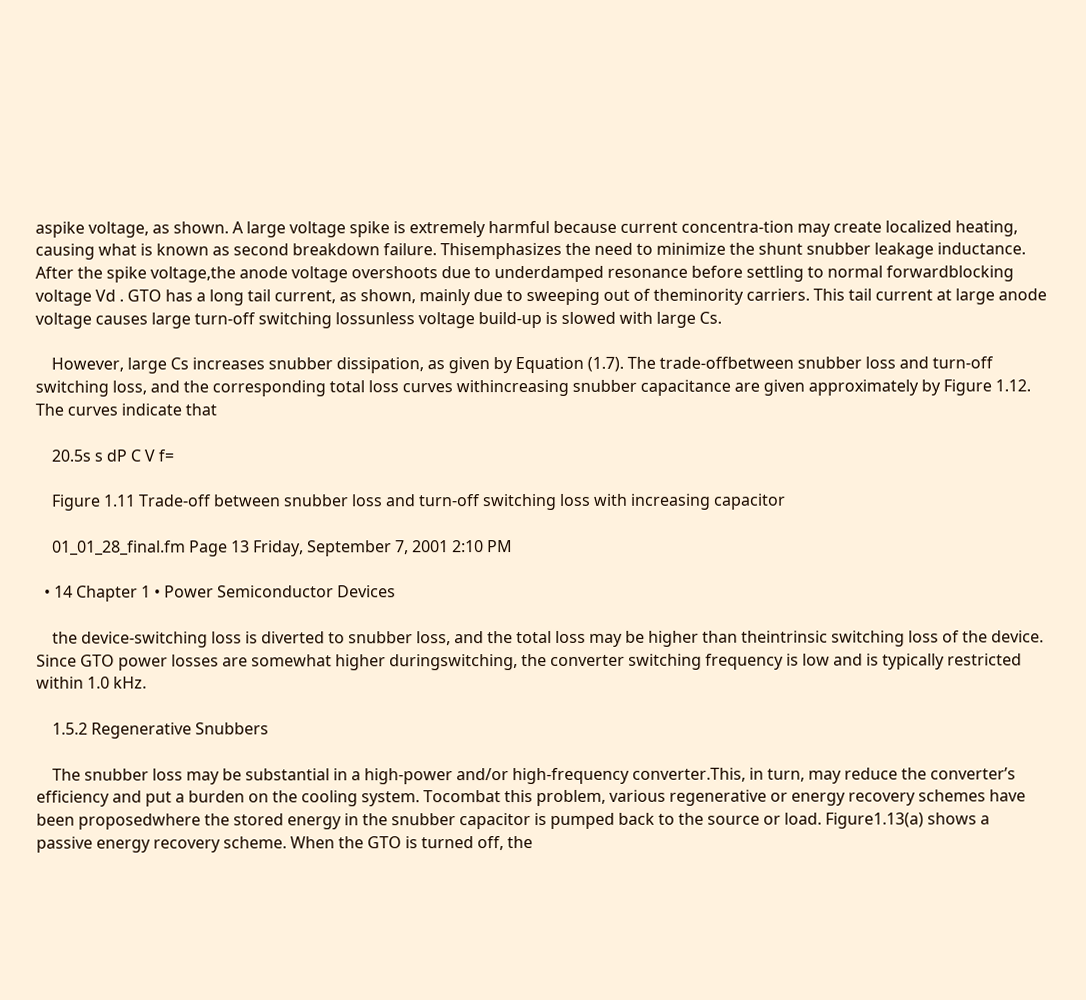aspike voltage, as shown. A large voltage spike is extremely harmful because current concentra-tion may create localized heating, causing what is known as second breakdown failure. Thisemphasizes the need to minimize the shunt snubber leakage inductance. After the spike voltage,the anode voltage overshoots due to underdamped resonance before settling to normal forwardblocking voltage Vd . GTO has a long tail current, as shown, mainly due to sweeping out of theminority carriers. This tail current at large anode voltage causes large turn-off switching lossunless voltage build-up is slowed with large Cs.

    However, large Cs increases snubber dissipation, as given by Equation (1.7). The trade-offbetween snubber loss and turn-off switching loss, and the corresponding total loss curves withincreasing snubber capacitance are given approximately by Figure 1.12. The curves indicate that

    20.5s s dP C V f=

    Figure 1.11 Trade-off between snubber loss and turn-off switching loss with increasing capacitor

    01_01_28_final.fm Page 13 Friday, September 7, 2001 2:10 PM

  • 14 Chapter 1 • Power Semiconductor Devices

    the device-switching loss is diverted to snubber loss, and the total loss may be higher than theintrinsic switching loss of the device. Since GTO power losses are somewhat higher duringswitching, the converter switching frequency is low and is typically restricted within 1.0 kHz.

    1.5.2 Regenerative Snubbers

    The snubber loss may be substantial in a high-power and/or high-frequency converter.This, in turn, may reduce the converter’s efficiency and put a burden on the cooling system. Tocombat this problem, various regenerative or energy recovery schemes have been proposedwhere the stored energy in the snubber capacitor is pumped back to the source or load. Figure1.13(a) shows a passive energy recovery scheme. When the GTO is turned off, the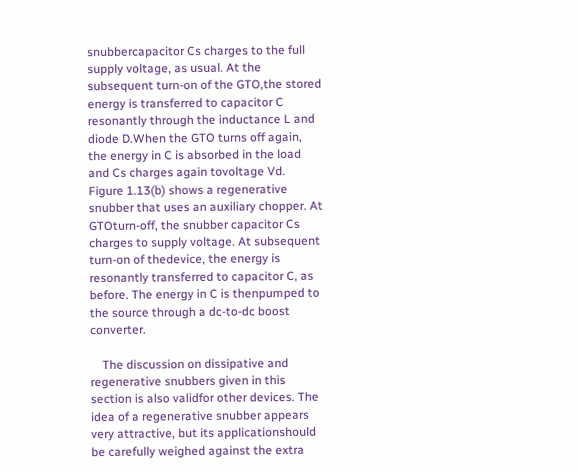snubbercapacitor Cs charges to the full supply voltage, as usual. At the subsequent turn-on of the GTO,the stored energy is transferred to capacitor C resonantly through the inductance L and diode D.When the GTO turns off again, the energy in C is absorbed in the load and Cs charges again tovoltage Vd. Figure 1.13(b) shows a regenerative snubber that uses an auxiliary chopper. At GTOturn-off, the snubber capacitor Cs charges to supply voltage. At subsequent turn-on of thedevice, the energy is resonantly transferred to capacitor C, as before. The energy in C is thenpumped to the source through a dc-to-dc boost converter.

    The discussion on dissipative and regenerative snubbers given in this section is also validfor other devices. The idea of a regenerative snubber appears very attractive, but its applicationshould be carefully weighed against the extra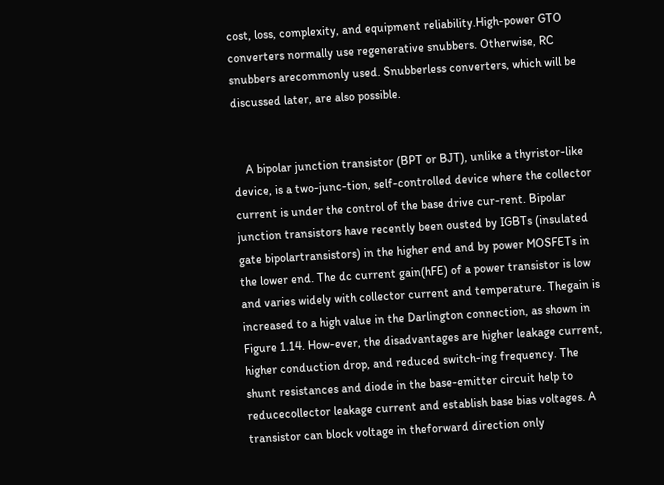cost, loss, complexity, and equipment reliability.High-power GTO converters normally use regenerative snubbers. Otherwise, RC snubbers arecommonly used. Snubberless converters, which will be discussed later, are also possible.


    A bipolar junction transistor (BPT or BJT), unlike a thyristor-like device, is a two-junc-tion, self-controlled device where the collector current is under the control of the base drive cur-rent. Bipolar junction transistors have recently been ousted by IGBTs (insulated gate bipolartransistors) in the higher end and by power MOSFETs in the lower end. The dc current gain(hFE) of a power transistor is low and varies widely with collector current and temperature. Thegain is increased to a high value in the Darlington connection, as shown in Figure 1.14. How-ever, the disadvantages are higher leakage current, higher conduction drop, and reduced switch-ing frequency. The shunt resistances and diode in the base-emitter circuit help to reducecollector leakage current and establish base bias voltages. A transistor can block voltage in theforward direction only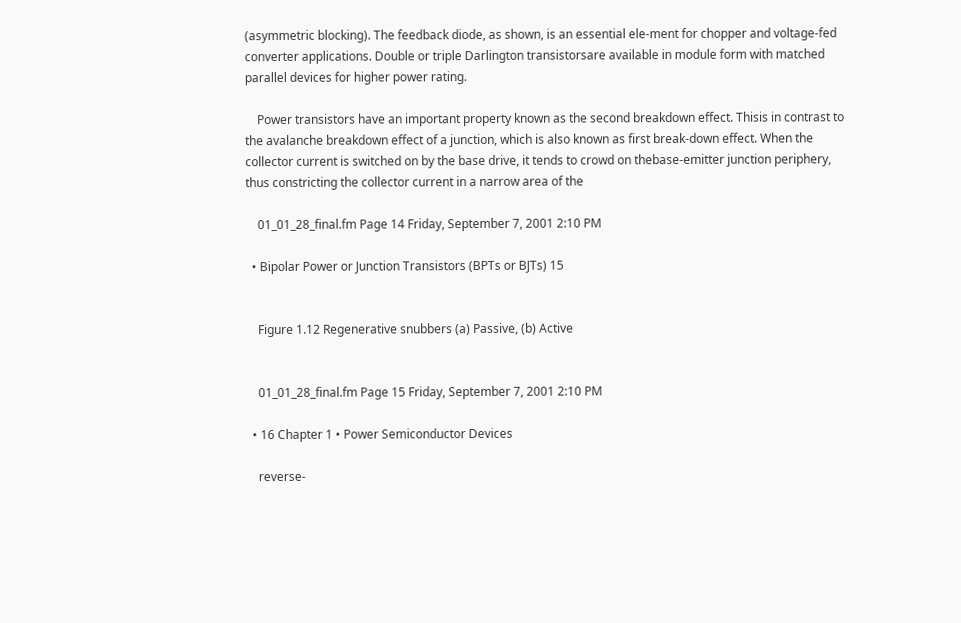(asymmetric blocking). The feedback diode, as shown, is an essential ele-ment for chopper and voltage-fed converter applications. Double or triple Darlington transistorsare available in module form with matched parallel devices for higher power rating.

    Power transistors have an important property known as the second breakdown effect. Thisis in contrast to the avalanche breakdown effect of a junction, which is also known as first break-down effect. When the collector current is switched on by the base drive, it tends to crowd on thebase-emitter junction periphery, thus constricting the collector current in a narrow area of the

    01_01_28_final.fm Page 14 Friday, September 7, 2001 2:10 PM

  • Bipolar Power or Junction Transistors (BPTs or BJTs) 15


    Figure 1.12 Regenerative snubbers (a) Passive, (b) Active


    01_01_28_final.fm Page 15 Friday, September 7, 2001 2:10 PM

  • 16 Chapter 1 • Power Semiconductor Devices

    reverse-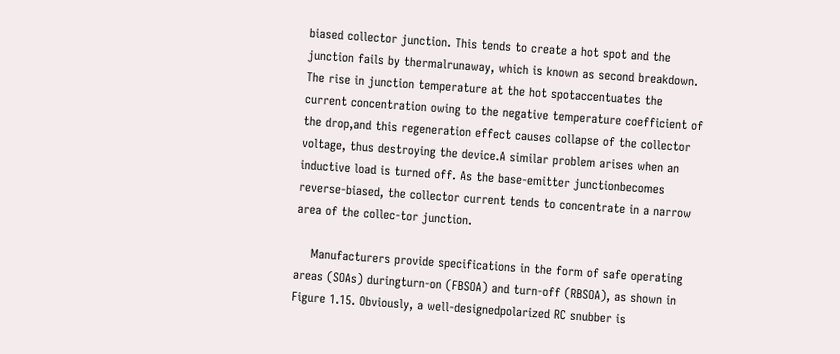biased collector junction. This tends to create a hot spot and the junction fails by thermalrunaway, which is known as second breakdown. The rise in junction temperature at the hot spotaccentuates the current concentration owing to the negative temperature coefficient of the drop,and this regeneration effect causes collapse of the collector voltage, thus destroying the device.A similar problem arises when an inductive load is turned off. As the base-emitter junctionbecomes reverse-biased, the collector current tends to concentrate in a narrow area of the collec-tor junction.

    Manufacturers provide specifications in the form of safe operating areas (SOAs) duringturn-on (FBSOA) and turn-off (RBSOA), as shown in Figure 1.15. Obviously, a well-designedpolarized RC snubber is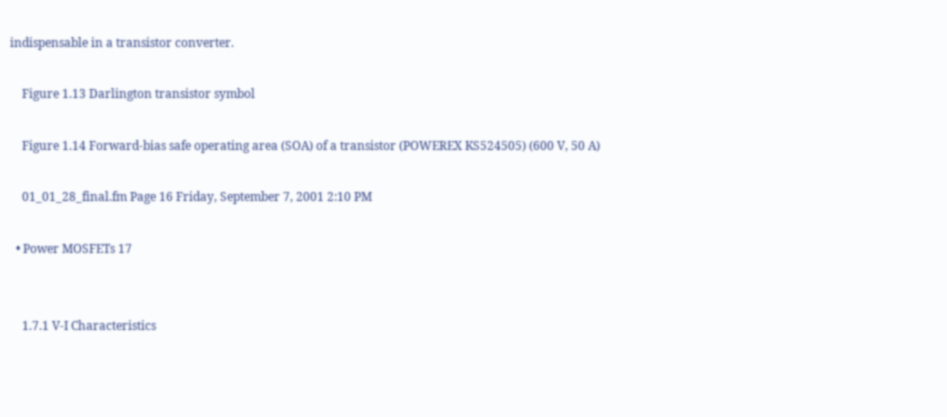indispensable in a transistor converter.

    Figure 1.13 Darlington transistor symbol

    Figure 1.14 Forward-bias safe operating area (SOA) of a transistor (POWEREX KS524505) (600 V, 50 A)

    01_01_28_final.fm Page 16 Friday, September 7, 2001 2:10 PM

  • Power MOSFETs 17


    1.7.1 V-I Characteristics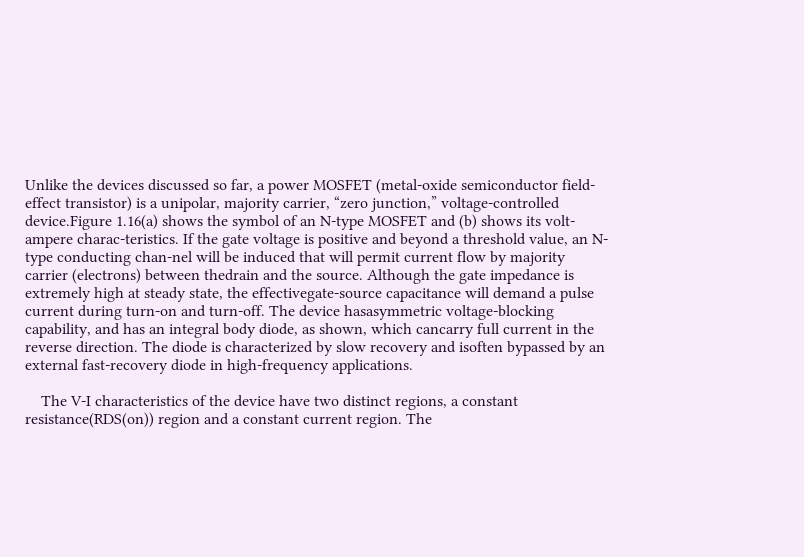Unlike the devices discussed so far, a power MOSFET (metal-oxide semiconductor field-effect transistor) is a unipolar, majority carrier, “zero junction,” voltage-controlled device.Figure 1.16(a) shows the symbol of an N-type MOSFET and (b) shows its volt-ampere charac-teristics. If the gate voltage is positive and beyond a threshold value, an N-type conducting chan-nel will be induced that will permit current flow by majority carrier (electrons) between thedrain and the source. Although the gate impedance is extremely high at steady state, the effectivegate-source capacitance will demand a pulse current during turn-on and turn-off. The device hasasymmetric voltage-blocking capability, and has an integral body diode, as shown, which cancarry full current in the reverse direction. The diode is characterized by slow recovery and isoften bypassed by an external fast-recovery diode in high-frequency applications.

    The V-I characteristics of the device have two distinct regions, a constant resistance(RDS(on)) region and a constant current region. The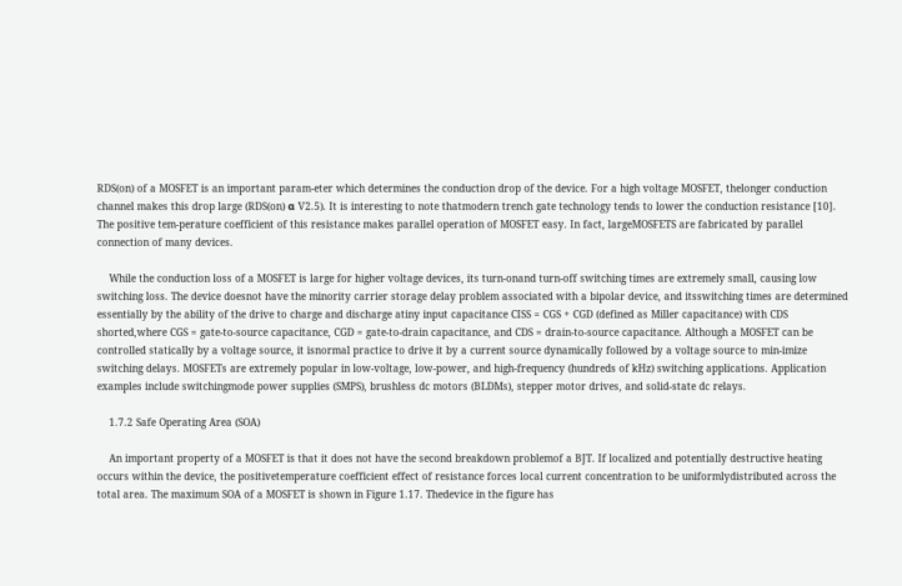RDS(on) of a MOSFET is an important param-eter which determines the conduction drop of the device. For a high voltage MOSFET, thelonger conduction channel makes this drop large (RDS(on) α V2.5). It is interesting to note thatmodern trench gate technology tends to lower the conduction resistance [10]. The positive tem-perature coefficient of this resistance makes parallel operation of MOSFET easy. In fact, largeMOSFETS are fabricated by parallel connection of many devices.

    While the conduction loss of a MOSFET is large for higher voltage devices, its turn-onand turn-off switching times are extremely small, causing low switching loss. The device doesnot have the minority carrier storage delay problem associated with a bipolar device, and itsswitching times are determined essentially by the ability of the drive to charge and discharge atiny input capacitance CISS = CGS + CGD (defined as Miller capacitance) with CDS shorted,where CGS = gate-to-source capacitance, CGD = gate-to-drain capacitance, and CDS = drain-to-source capacitance. Although a MOSFET can be controlled statically by a voltage source, it isnormal practice to drive it by a current source dynamically followed by a voltage source to min-imize switching delays. MOSFETs are extremely popular in low-voltage, low-power, and high-frequency (hundreds of kHz) switching applications. Application examples include switchingmode power supplies (SMPS), brushless dc motors (BLDMs), stepper motor drives, and solid-state dc relays.

    1.7.2 Safe Operating Area (SOA)

    An important property of a MOSFET is that it does not have the second breakdown problemof a BJT. If localized and potentially destructive heating occurs within the device, the positivetemperature coefficient effect of resistance forces local current concentration to be uniformlydistributed across the total area. The maximum SOA of a MOSFET is shown in Figure 1.17. Thedevice in the figure has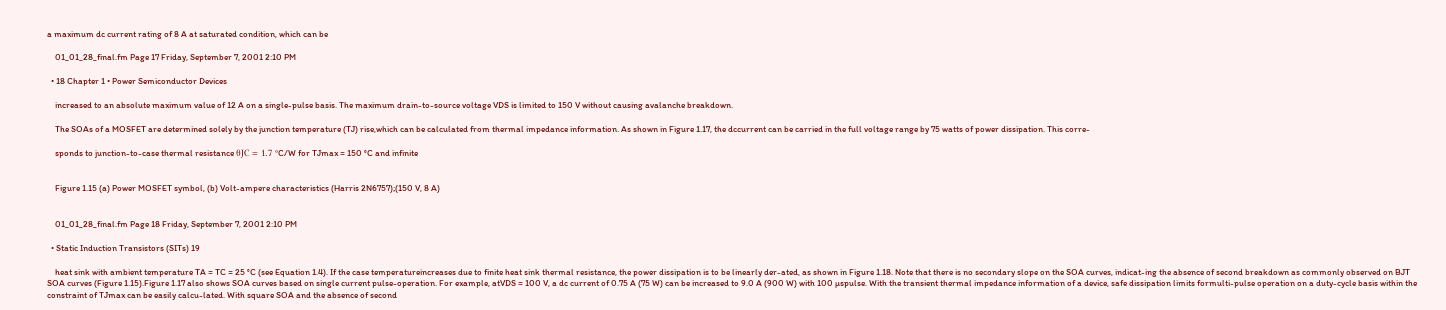a maximum dc current rating of 8 A at saturated condition, which can be

    01_01_28_final.fm Page 17 Friday, September 7, 2001 2:10 PM

  • 18 Chapter 1 • Power Semiconductor Devices

    increased to an absolute maximum value of 12 A on a single-pulse basis. The maximum drain-to-source voltage VDS is limited to 150 V without causing avalanche breakdown.

    The SOAs of a MOSFET are determined solely by the junction temperature (TJ) rise,which can be calculated from thermal impedance information. As shown in Figure 1.17, the dccurrent can be carried in the full voltage range by 75 watts of power dissipation. This corre-

    sponds to junction-to-case thermal resistance θJC = 1.7 °C/W for TJmax = 150 °C and infinite


    Figure 1.15 (a) Power MOSFET symbol, (b) Volt-ampere characteristics (Harris 2N6757);(150 V, 8 A)


    01_01_28_final.fm Page 18 Friday, September 7, 2001 2:10 PM

  • Static Induction Transistors (SITs) 19

    heat sink with ambient temperature TA = TC = 25 °C (see Equation 1.4). If the case temperatureincreases due to finite heat sink thermal resistance, the power dissipation is to be linearly der-ated, as shown in Figure 1.18. Note that there is no secondary slope on the SOA curves, indicat-ing the absence of second breakdown as commonly observed on BJT SOA curves (Figure 1.15).Figure 1.17 also shows SOA curves based on single current pulse-operation. For example, atVDS = 100 V, a dc current of 0.75 A (75 W) can be increased to 9.0 A (900 W) with 100 µspulse. With the transient thermal impedance information of a device, safe dissipation limits formulti-pulse operation on a duty-cycle basis within the constraint of TJmax can be easily calcu-lated. With square SOA and the absence of second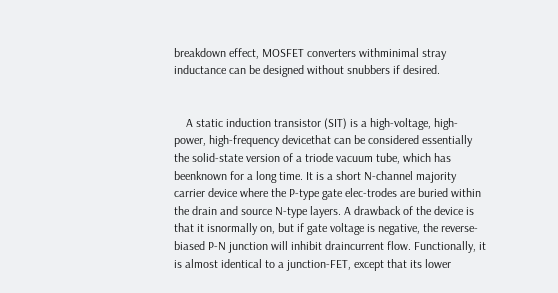breakdown effect, MOSFET converters withminimal stray inductance can be designed without snubbers if desired.


    A static induction transistor (SIT) is a high-voltage, high-power, high-frequency devicethat can be considered essentially the solid-state version of a triode vacuum tube, which has beenknown for a long time. It is a short N-channel majority carrier device where the P-type gate elec-trodes are buried within the drain and source N-type layers. A drawback of the device is that it isnormally on, but if gate voltage is negative, the reverse-biased P-N junction will inhibit draincurrent flow. Functionally, it is almost identical to a junction-FET, except that its lower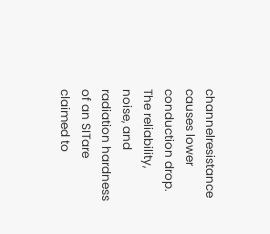channelresistance causes lower conduction drop. The reliability, noise, and radiation hardness of an SITare claimed to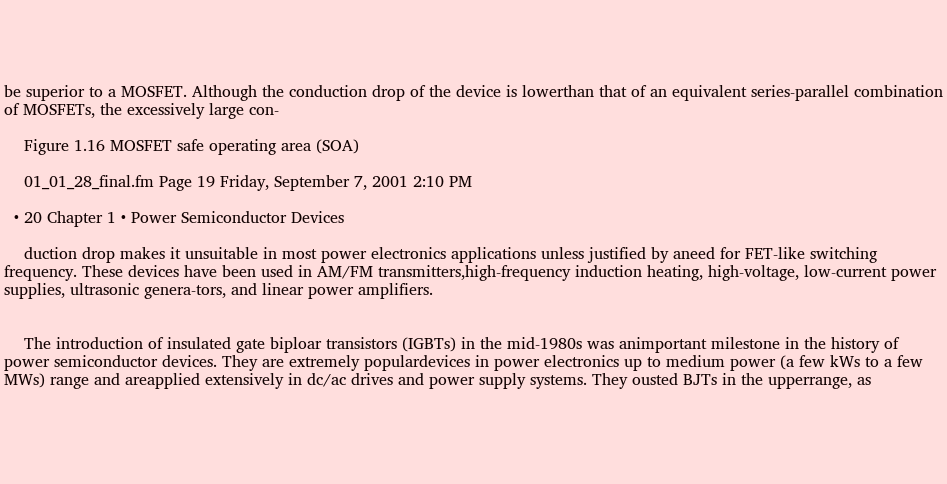be superior to a MOSFET. Although the conduction drop of the device is lowerthan that of an equivalent series-parallel combination of MOSFETs, the excessively large con-

    Figure 1.16 MOSFET safe operating area (SOA)

    01_01_28_final.fm Page 19 Friday, September 7, 2001 2:10 PM

  • 20 Chapter 1 • Power Semiconductor Devices

    duction drop makes it unsuitable in most power electronics applications unless justified by aneed for FET-like switching frequency. These devices have been used in AM/FM transmitters,high-frequency induction heating, high-voltage, low-current power supplies, ultrasonic genera-tors, and linear power amplifiers.


    The introduction of insulated gate biploar transistors (IGBTs) in the mid-1980s was animportant milestone in the history of power semiconductor devices. They are extremely populardevices in power electronics up to medium power (a few kWs to a few MWs) range and areapplied extensively in dc/ac drives and power supply systems. They ousted BJTs in the upperrange, as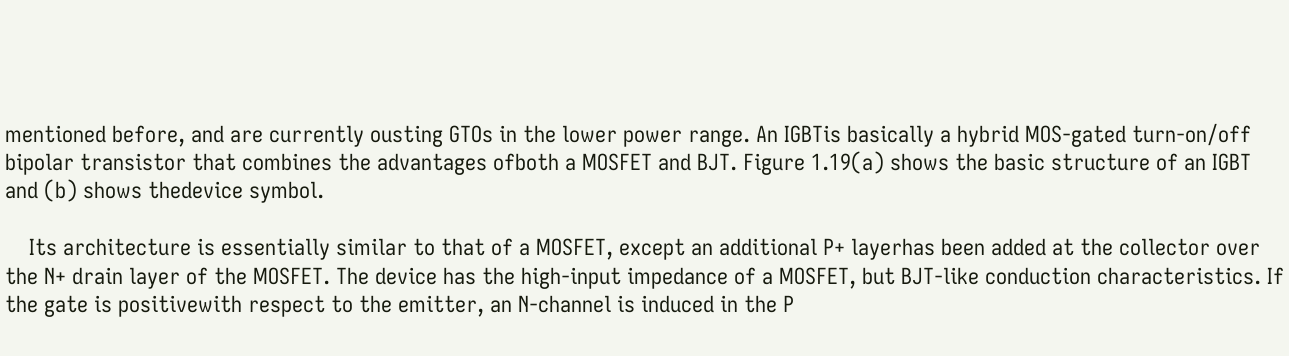mentioned before, and are currently ousting GTOs in the lower power range. An IGBTis basically a hybrid MOS-gated turn-on/off bipolar transistor that combines the advantages ofboth a MOSFET and BJT. Figure 1.19(a) shows the basic structure of an IGBT and (b) shows thedevice symbol.

    Its architecture is essentially similar to that of a MOSFET, except an additional P+ layerhas been added at the collector over the N+ drain layer of the MOSFET. The device has the high-input impedance of a MOSFET, but BJT-like conduction characteristics. If the gate is positivewith respect to the emitter, an N-channel is induced in the P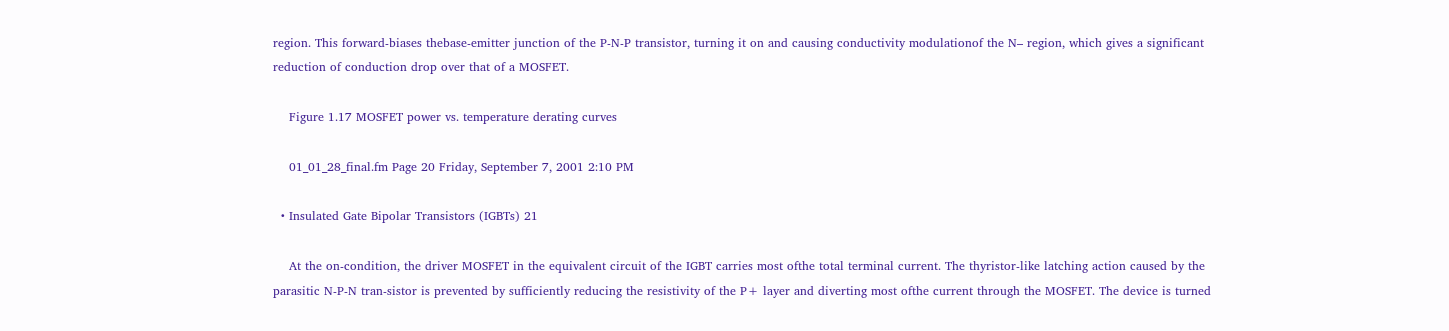region. This forward-biases thebase-emitter junction of the P-N-P transistor, turning it on and causing conductivity modulationof the N– region, which gives a significant reduction of conduction drop over that of a MOSFET.

    Figure 1.17 MOSFET power vs. temperature derating curves

    01_01_28_final.fm Page 20 Friday, September 7, 2001 2:10 PM

  • Insulated Gate Bipolar Transistors (IGBTs) 21

    At the on-condition, the driver MOSFET in the equivalent circuit of the IGBT carries most ofthe total terminal current. The thyristor-like latching action caused by the parasitic N-P-N tran-sistor is prevented by sufficiently reducing the resistivity of the P+ layer and diverting most ofthe current through the MOSFET. The device is turned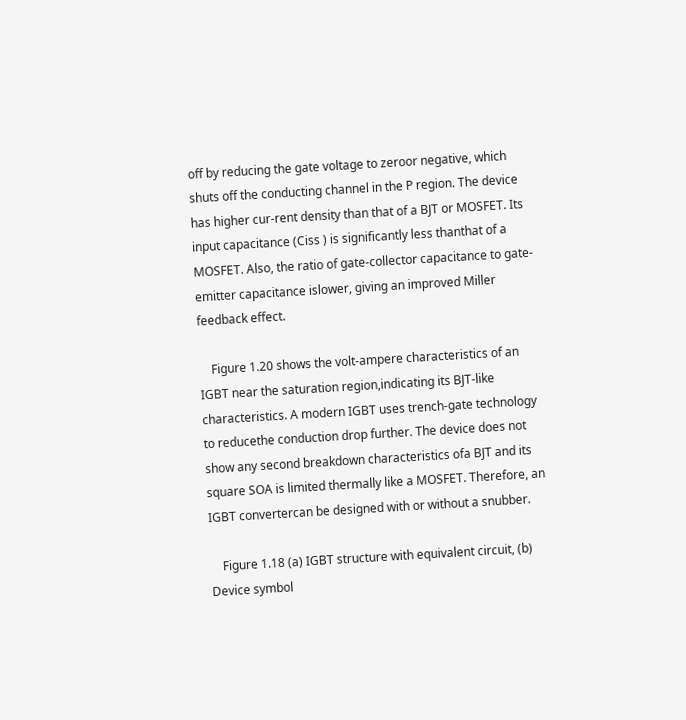off by reducing the gate voltage to zeroor negative, which shuts off the conducting channel in the P region. The device has higher cur-rent density than that of a BJT or MOSFET. Its input capacitance (Ciss ) is significantly less thanthat of a MOSFET. Also, the ratio of gate-collector capacitance to gate-emitter capacitance islower, giving an improved Miller feedback effect.

    Figure 1.20 shows the volt-ampere characteristics of an IGBT near the saturation region,indicating its BJT-like characteristics. A modern IGBT uses trench-gate technology to reducethe conduction drop further. The device does not show any second breakdown characteristics ofa BJT and its square SOA is limited thermally like a MOSFET. Therefore, an IGBT convertercan be designed with or without a snubber.

    Figure 1.18 (a) IGBT structure with equivalent circuit, (b) Device symbol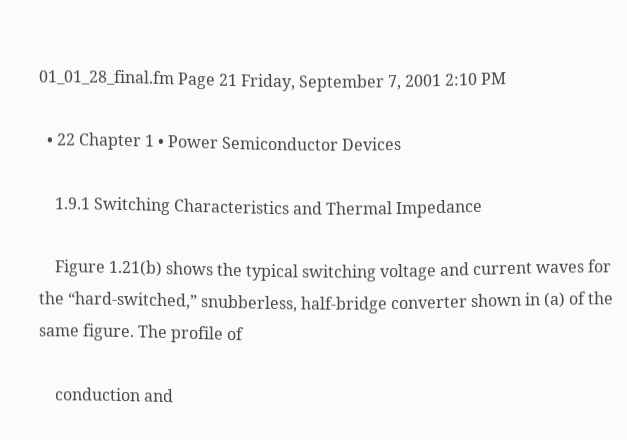01_01_28_final.fm Page 21 Friday, September 7, 2001 2:10 PM

  • 22 Chapter 1 • Power Semiconductor Devices

    1.9.1 Switching Characteristics and Thermal Impedance

    Figure 1.21(b) shows the typical switching voltage and current waves for the “hard-switched,” snubberless, half-bridge converter shown in (a) of the same figure. The profile of

    conduction and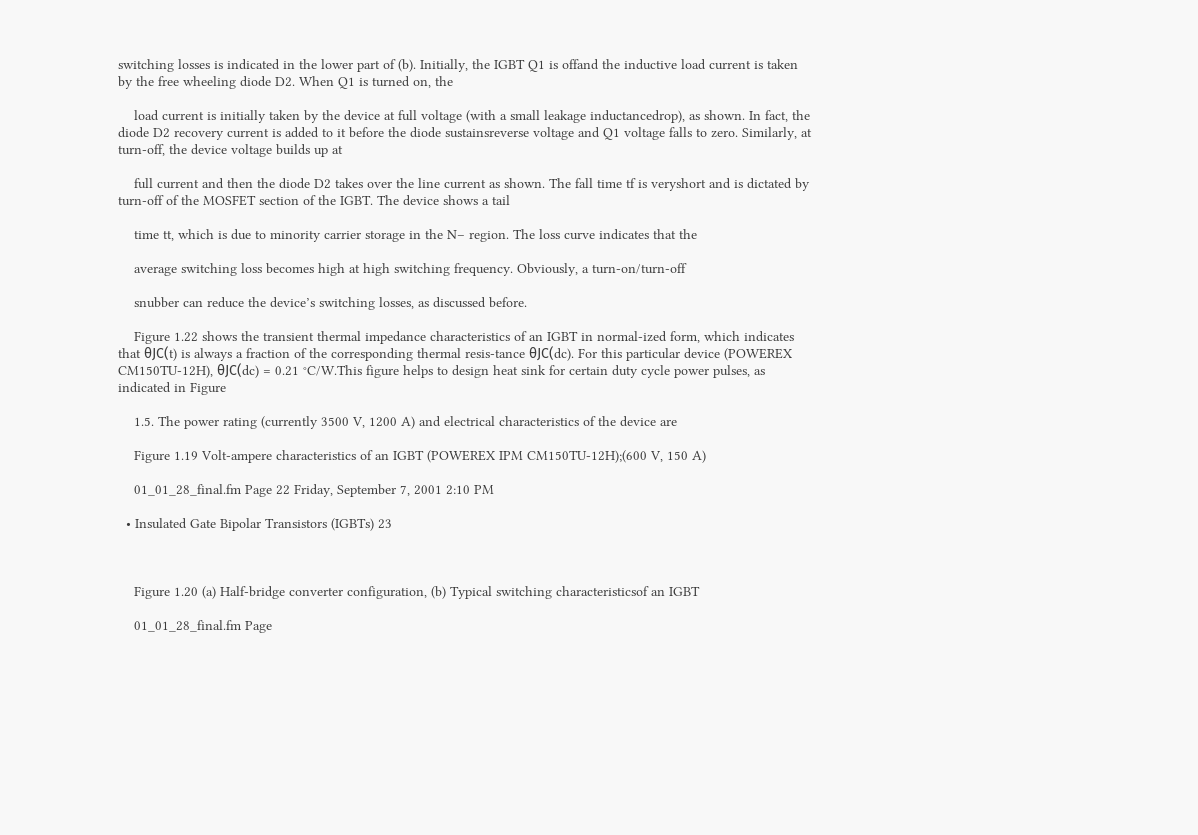switching losses is indicated in the lower part of (b). Initially, the IGBT Q1 is offand the inductive load current is taken by the free wheeling diode D2. When Q1 is turned on, the

    load current is initially taken by the device at full voltage (with a small leakage inductancedrop), as shown. In fact, the diode D2 recovery current is added to it before the diode sustainsreverse voltage and Q1 voltage falls to zero. Similarly, at turn-off, the device voltage builds up at

    full current and then the diode D2 takes over the line current as shown. The fall time tf is veryshort and is dictated by turn-off of the MOSFET section of the IGBT. The device shows a tail

    time tt, which is due to minority carrier storage in the N– region. The loss curve indicates that the

    average switching loss becomes high at high switching frequency. Obviously, a turn-on/turn-off

    snubber can reduce the device’s switching losses, as discussed before.

    Figure 1.22 shows the transient thermal impedance characteristics of an IGBT in normal-ized form, which indicates that θJC(t) is always a fraction of the corresponding thermal resis-tance θJC(dc). For this particular device (POWEREX CM150TU-12H), θJC(dc) = 0.21 °C/W.This figure helps to design heat sink for certain duty cycle power pulses, as indicated in Figure

    1.5. The power rating (currently 3500 V, 1200 A) and electrical characteristics of the device are

    Figure 1.19 Volt-ampere characteristics of an IGBT (POWEREX IPM CM150TU-12H);(600 V, 150 A)

    01_01_28_final.fm Page 22 Friday, September 7, 2001 2:10 PM

  • Insulated Gate Bipolar Transistors (IGBTs) 23



    Figure 1.20 (a) Half-bridge converter configuration, (b) Typical switching characteristicsof an IGBT

    01_01_28_final.fm Page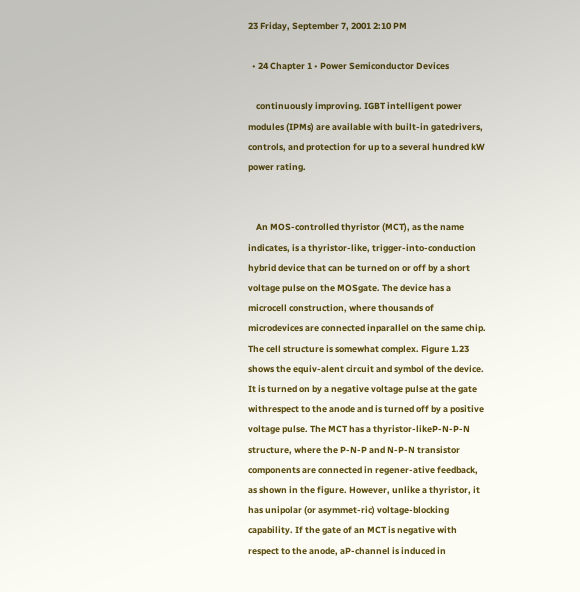23 Friday, September 7, 2001 2:10 PM

  • 24 Chapter 1 • Power Semiconductor Devices

    continuously improving. IGBT intelligent power modules (IPMs) are available with built-in gatedrivers, controls, and protection for up to a several hundred kW power rating.


    An MOS-controlled thyristor (MCT), as the name indicates, is a thyristor-like, trigger-into-conduction hybrid device that can be turned on or off by a short voltage pulse on the MOSgate. The device has a microcell construction, where thousands of microdevices are connected inparallel on the same chip. The cell structure is somewhat complex. Figure 1.23 shows the equiv-alent circuit and symbol of the device. It is turned on by a negative voltage pulse at the gate withrespect to the anode and is turned off by a positive voltage pulse. The MCT has a thyristor-likeP-N-P-N structure, where the P-N-P and N-P-N transistor components are connected in regener-ative feedback, as shown in the figure. However, unlike a thyristor, it has unipolar (or asymmet-ric) voltage-blocking capability. If the gate of an MCT is negative with respect to the anode, aP-channel is induced in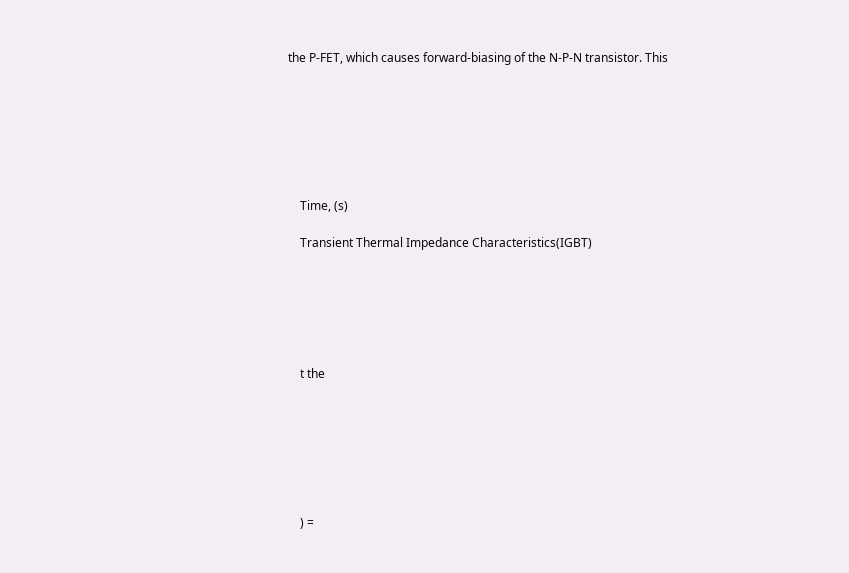the P-FET, which causes forward-biasing of the N-P-N transistor. This







    Time, (s)

    Transient Thermal Impedance Characteristics(IGBT)






    t the







    ) =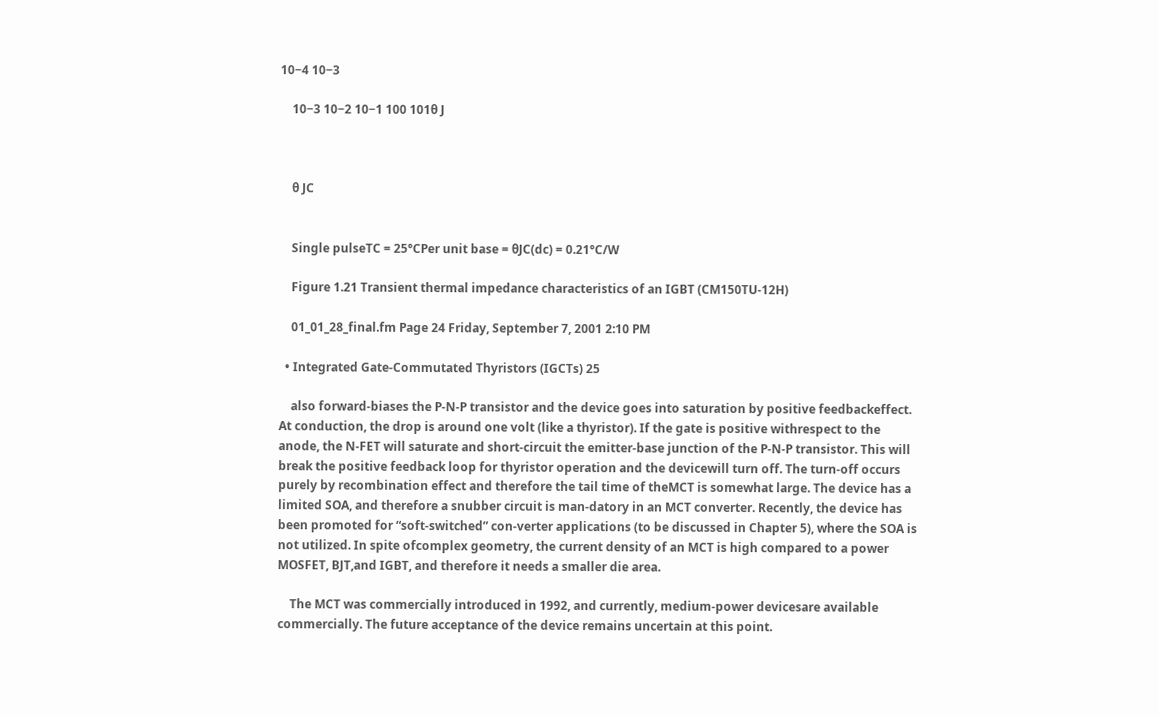10−4 10−3

    10−3 10−2 10−1 100 101θ J



    θ JC


    Single pulseTC = 25°CPer unit base = θJC(dc) = 0.21°C/W

    Figure 1.21 Transient thermal impedance characteristics of an IGBT (CM150TU-12H)

    01_01_28_final.fm Page 24 Friday, September 7, 2001 2:10 PM

  • Integrated Gate-Commutated Thyristors (IGCTs) 25

    also forward-biases the P-N-P transistor and the device goes into saturation by positive feedbackeffect. At conduction, the drop is around one volt (like a thyristor). If the gate is positive withrespect to the anode, the N-FET will saturate and short-circuit the emitter-base junction of the P-N-P transistor. This will break the positive feedback loop for thyristor operation and the devicewill turn off. The turn-off occurs purely by recombination effect and therefore the tail time of theMCT is somewhat large. The device has a limited SOA, and therefore a snubber circuit is man-datory in an MCT converter. Recently, the device has been promoted for “soft-switched” con-verter applications (to be discussed in Chapter 5), where the SOA is not utilized. In spite ofcomplex geometry, the current density of an MCT is high compared to a power MOSFET, BJT,and IGBT, and therefore it needs a smaller die area.

    The MCT was commercially introduced in 1992, and currently, medium-power devicesare available commercially. The future acceptance of the device remains uncertain at this point.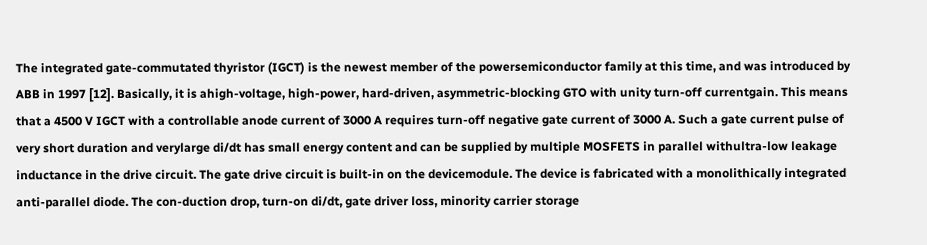The integrated gate-commutated thyristor (IGCT) is the newest member of the powersemiconductor family at this time, and was introduced by ABB in 1997 [12]. Basically, it is ahigh-voltage, high-power, hard-driven, asymmetric-blocking GTO with unity turn-off currentgain. This means that a 4500 V IGCT with a controllable anode current of 3000 A requires turn-off negative gate current of 3000 A. Such a gate current pulse of very short duration and verylarge di/dt has small energy content and can be supplied by multiple MOSFETS in parallel withultra-low leakage inductance in the drive circuit. The gate drive circuit is built-in on the devicemodule. The device is fabricated with a monolithically integrated anti-parallel diode. The con-duction drop, turn-on di/dt, gate driver loss, minority carrier storage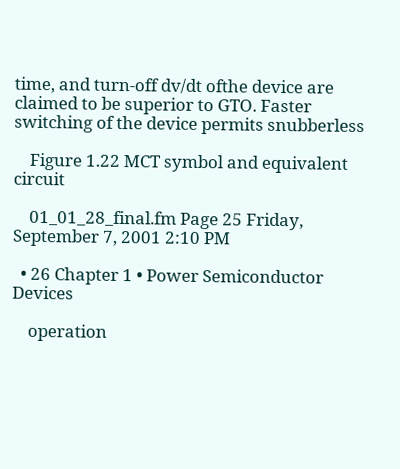time, and turn-off dv/dt ofthe device are claimed to be superior to GTO. Faster switching of the device permits snubberless

    Figure 1.22 MCT symbol and equivalent circuit

    01_01_28_final.fm Page 25 Friday, September 7, 2001 2:10 PM

  • 26 Chapter 1 • Power Semiconductor Devices

    operation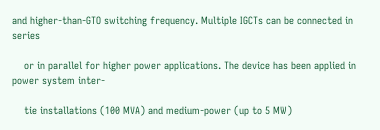and higher-than-GTO switching frequency. Multiple IGCTs can be connected in series

    or in parallel for higher power applications. The device has been applied in power system inter-

    tie installations (100 MVA) and medium-power (up to 5 MW)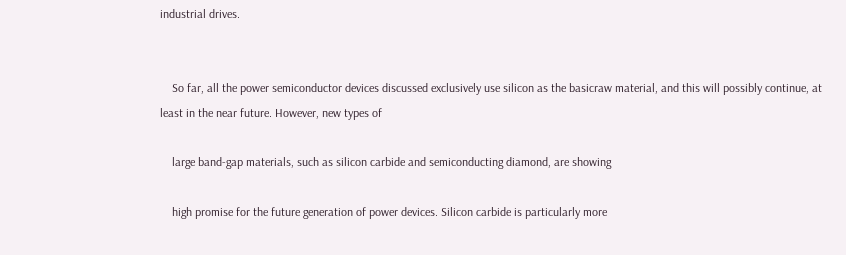industrial drives.


    So far, all the power semiconductor devices discussed exclusively use silicon as the basicraw material, and this will possibly continue, at least in the near future. However, new types of

    large band-gap materials, such as silicon carbide and semiconducting diamond, are showing

    high promise for the future generation of power devices. Silicon carbide is particularly more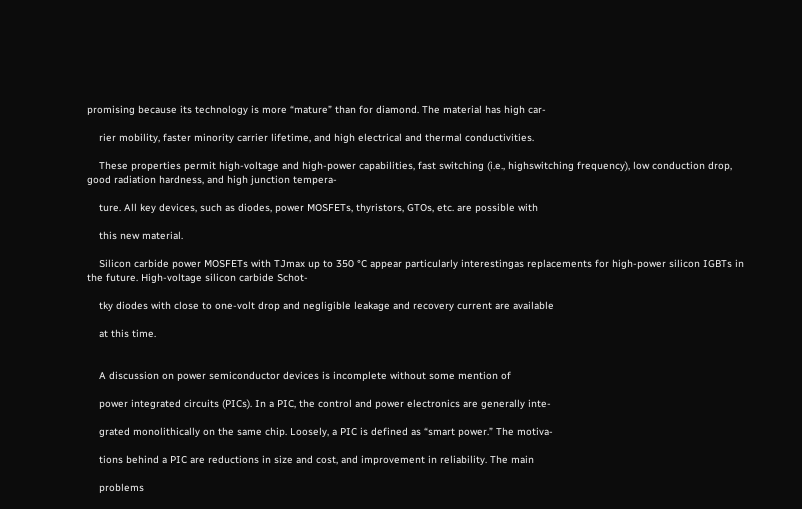promising because its technology is more “mature” than for diamond. The material has high car-

    rier mobility, faster minority carrier lifetime, and high electrical and thermal conductivities.

    These properties permit high-voltage and high-power capabilities, fast switching (i.e., highswitching frequency), low conduction drop, good radiation hardness, and high junction tempera-

    ture. All key devices, such as diodes, power MOSFETs, thyristors, GTOs, etc. are possible with

    this new material.

    Silicon carbide power MOSFETs with TJmax up to 350 °C appear particularly interestingas replacements for high-power silicon IGBTs in the future. High-voltage silicon carbide Schot-

    tky diodes with close to one-volt drop and negligible leakage and recovery current are available

    at this time.


    A discussion on power semiconductor devices is incomplete without some mention of

    power integrated circuits (PICs). In a PIC, the control and power electronics are generally inte-

    grated monolithically on the same chip. Loosely, a PIC is defined as “smart power.” The motiva-

    tions behind a PIC are reductions in size and cost, and improvement in reliability. The main

    problems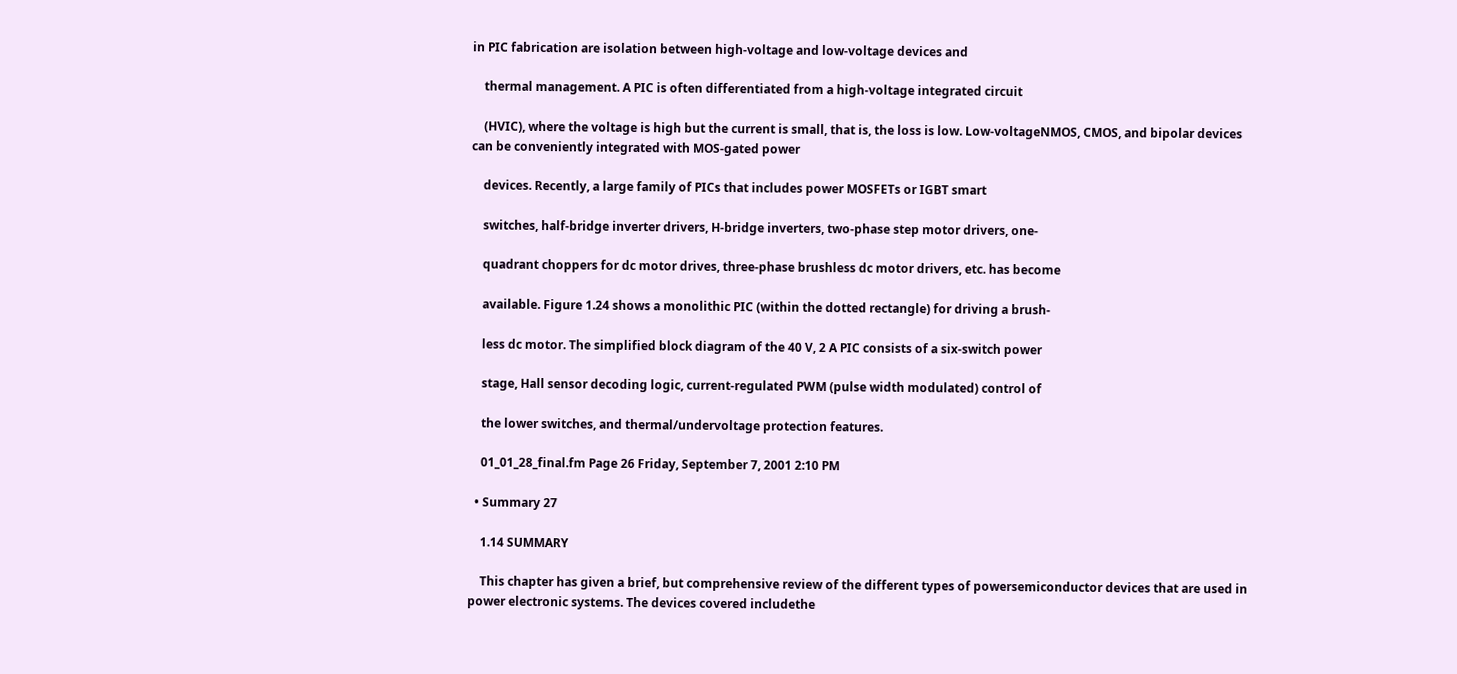in PIC fabrication are isolation between high-voltage and low-voltage devices and

    thermal management. A PIC is often differentiated from a high-voltage integrated circuit

    (HVIC), where the voltage is high but the current is small, that is, the loss is low. Low-voltageNMOS, CMOS, and bipolar devices can be conveniently integrated with MOS-gated power

    devices. Recently, a large family of PICs that includes power MOSFETs or IGBT smart

    switches, half-bridge inverter drivers, H-bridge inverters, two-phase step motor drivers, one-

    quadrant choppers for dc motor drives, three-phase brushless dc motor drivers, etc. has become

    available. Figure 1.24 shows a monolithic PIC (within the dotted rectangle) for driving a brush-

    less dc motor. The simplified block diagram of the 40 V, 2 A PIC consists of a six-switch power

    stage, Hall sensor decoding logic, current-regulated PWM (pulse width modulated) control of

    the lower switches, and thermal/undervoltage protection features.

    01_01_28_final.fm Page 26 Friday, September 7, 2001 2:10 PM

  • Summary 27

    1.14 SUMMARY

    This chapter has given a brief, but comprehensive review of the different types of powersemiconductor devices that are used in power electronic systems. The devices covered includethe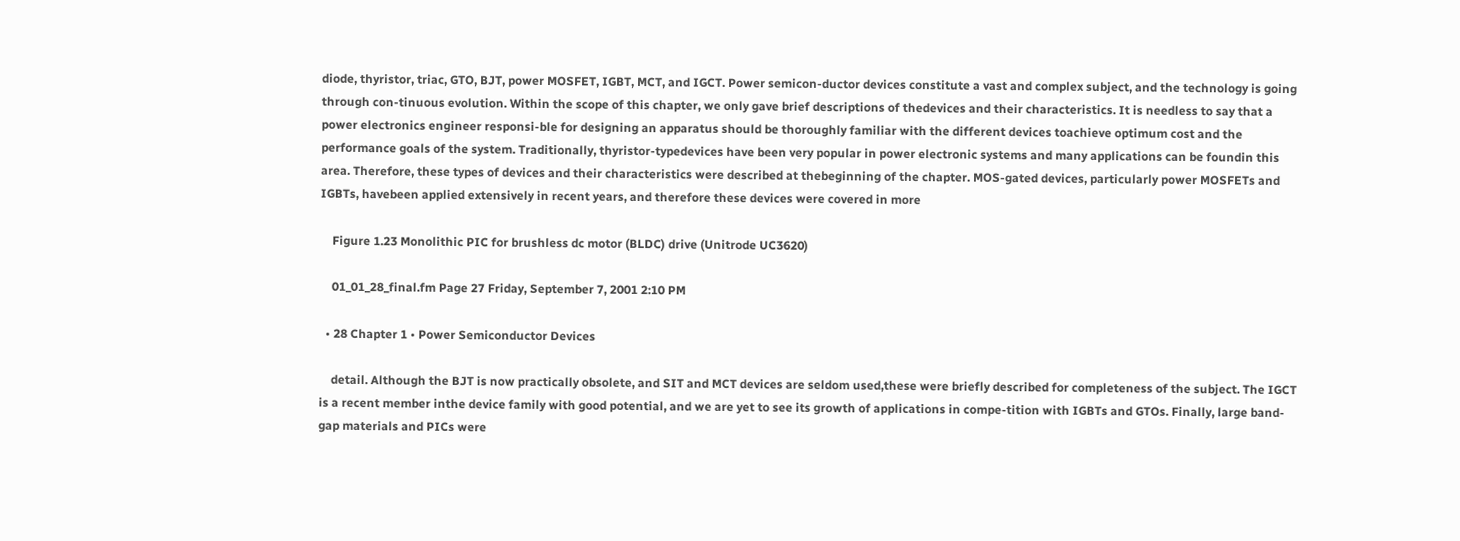diode, thyristor, triac, GTO, BJT, power MOSFET, IGBT, MCT, and IGCT. Power semicon-ductor devices constitute a vast and complex subject, and the technology is going through con-tinuous evolution. Within the scope of this chapter, we only gave brief descriptions of thedevices and their characteristics. It is needless to say that a power electronics engineer responsi-ble for designing an apparatus should be thoroughly familiar with the different devices toachieve optimum cost and the performance goals of the system. Traditionally, thyristor-typedevices have been very popular in power electronic systems and many applications can be foundin this area. Therefore, these types of devices and their characteristics were described at thebeginning of the chapter. MOS-gated devices, particularly power MOSFETs and IGBTs, havebeen applied extensively in recent years, and therefore these devices were covered in more

    Figure 1.23 Monolithic PIC for brushless dc motor (BLDC) drive (Unitrode UC3620)

    01_01_28_final.fm Page 27 Friday, September 7, 2001 2:10 PM

  • 28 Chapter 1 • Power Semiconductor Devices

    detail. Although the BJT is now practically obsolete, and SIT and MCT devices are seldom used,these were briefly described for completeness of the subject. The IGCT is a recent member inthe device family with good potential, and we are yet to see its growth of applications in compe-tition with IGBTs and GTOs. Finally, large band-gap materials and PICs were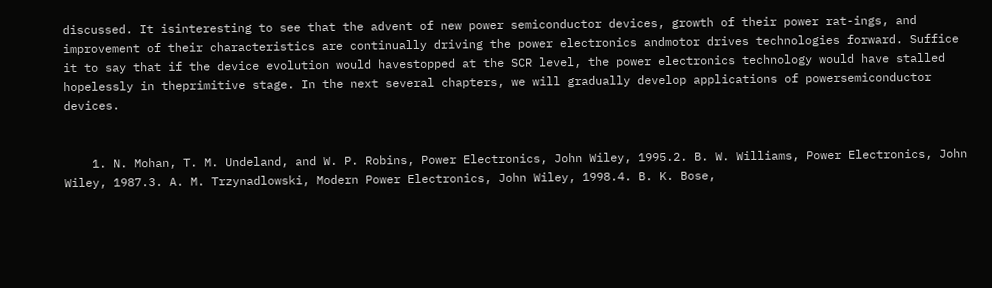discussed. It isinteresting to see that the advent of new power semiconductor devices, growth of their power rat-ings, and improvement of their characteristics are continually driving the power electronics andmotor drives technologies forward. Suffice it to say that if the device evolution would havestopped at the SCR level, the power electronics technology would have stalled hopelessly in theprimitive stage. In the next several chapters, we will gradually develop applications of powersemiconductor devices.


    1. N. Mohan, T. M. Undeland, and W. P. Robins, Power Electronics, John Wiley, 1995.2. B. W. Williams, Power Electronics, John Wiley, 1987.3. A. M. Trzynadlowski, Modern Power Electronics, John Wiley, 1998.4. B. K. Bose,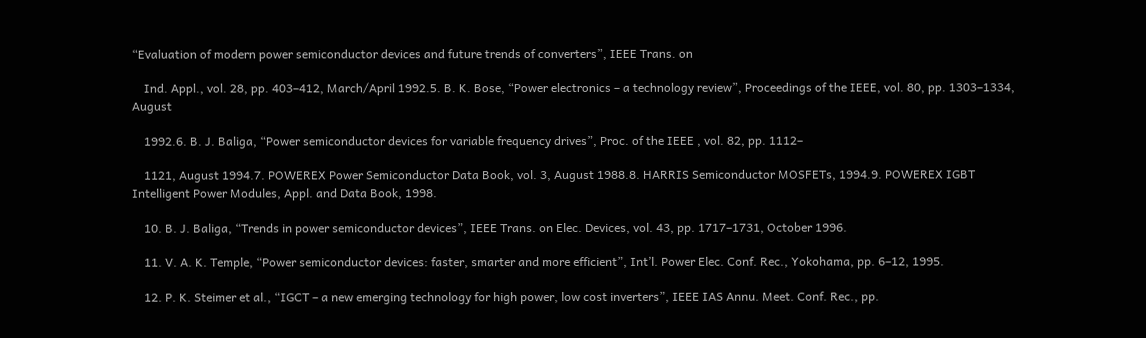“Evaluation of modern power semiconductor devices and future trends of converters”, IEEE Trans. on

    Ind. Appl., vol. 28, pp. 403–412, March/April 1992.5. B. K. Bose, “Power electronics – a technology review”, Proceedings of the IEEE, vol. 80, pp. 1303–1334, August

    1992.6. B. J. Baliga, “Power semiconductor devices for variable frequency drives”, Proc. of the IEEE , vol. 82, pp. 1112–

    1121, August 1994.7. POWEREX Power Semiconductor Data Book, vol. 3, August 1988.8. HARRIS Semiconductor MOSFETs, 1994.9. POWEREX IGBT Intelligent Power Modules, Appl. and Data Book, 1998.

    10. B. J. Baliga, “Trends in power semiconductor devices”, IEEE Trans. on Elec. Devices, vol. 43, pp. 1717–1731, October 1996.

    11. V. A. K. Temple, “Power semiconductor devices: faster, smarter and more efficient”, Int’l. Power Elec. Conf. Rec., Yokohama, pp. 6–12, 1995.

    12. P. K. Steimer et al., “IGCT – a new emerging technology for high power, low cost inverters”, IEEE IAS Annu. Meet. Conf. Rec., pp.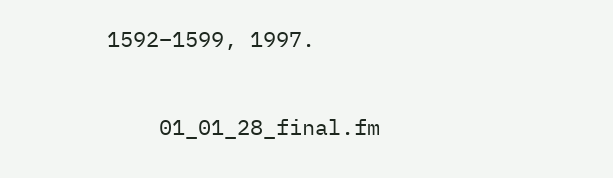1592–1599, 1997.

    01_01_28_final.fm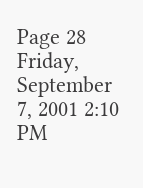Page 28 Friday, September 7, 2001 2:10 PM